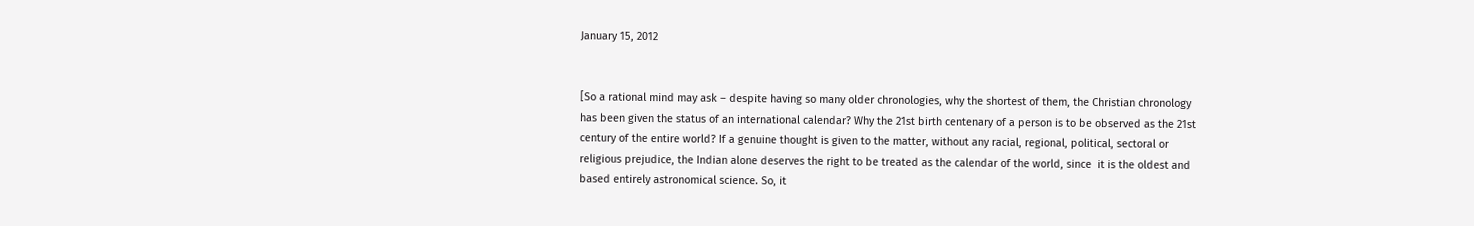January 15, 2012


[So a rational mind may ask – despite having so many older chronologies, why the shortest of them, the Christian chronology has been given the status of an international calendar? Why the 21st birth centenary of a person is to be observed as the 21st century of the entire world? If a genuine thought is given to the matter, without any racial, regional, political, sectoral or religious prejudice, the Indian alone deserves the right to be treated as the calendar of the world, since  it is the oldest and based entirely astronomical science. So, it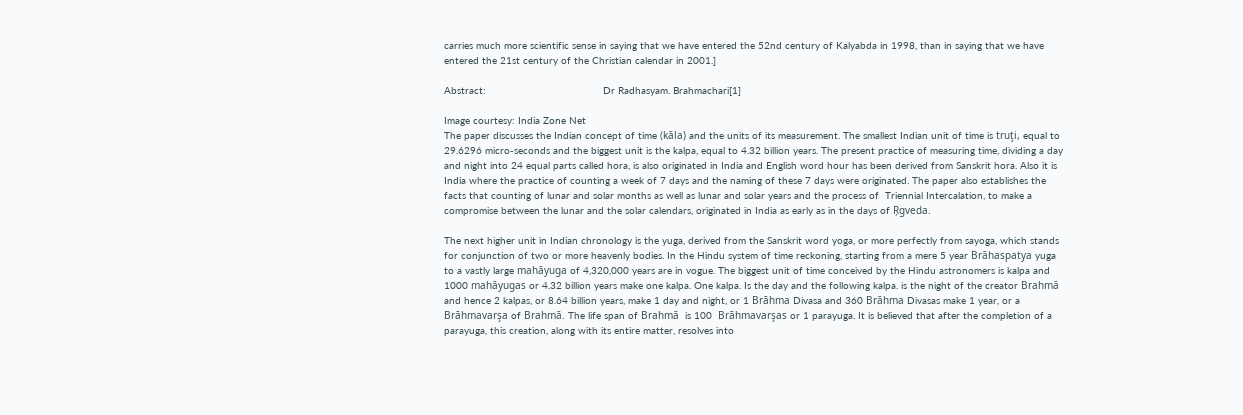carries much more scientific sense in saying that we have entered the 52nd century of Kalyabda in 1998, than in saying that we have entered the 21st century of the Christian calendar in 2001.]

Abstract:                                       Dr Radhasyam. Brahmachari[1]

Image courtesy: India Zone Net
The paper discusses the Indian concept of time (kāla) and the units of its measurement. The smallest Indian unit of time is truţi, equal to 29.6296 micro-seconds and the biggest unit is the kalpa, equal to 4.32 billion years. The present practice of measuring time, dividing a day and night into 24 equal parts called hora, is also originated in India and English word hour has been derived from Sanskrit hora. Also it is India where the practice of counting a week of 7 days and the naming of these 7 days were originated. The paper also establishes the facts that counting of lunar and solar months as well as lunar and solar years and the process of  Triennial Intercalation, to make a compromise between the lunar and the solar calendars, originated in India as early as in the days of Ŗgveda.

The next higher unit in Indian chronology is the yuga, derived from the Sanskrit word yoga, or more perfectly from sayoga, which stands for conjunction of two or more heavenly bodies. In the Hindu system of time reckoning, starting from a mere 5 year Brāhaspatya yuga to a vastly large mahāyuga of 4,320,000 years are in vogue. The biggest unit of time conceived by the Hindu astronomers is kalpa and 1000 mahāyugas or 4.32 billion years make one kalpa. One kalpa. Is the day and the following kalpa. is the night of the creator Brahmā and hence 2 kalpas, or 8.64 billion years, make 1 day and night, or 1 Brāhma Divasa and 360 Brāhma Divasas make 1 year, or a Brāhmavarşa of Brahmā. The life span of Brahmā  is 100  Brāhmavarşas or 1 parayuga. It is believed that after the completion of a parayuga, this creation, along with its entire matter, resolves into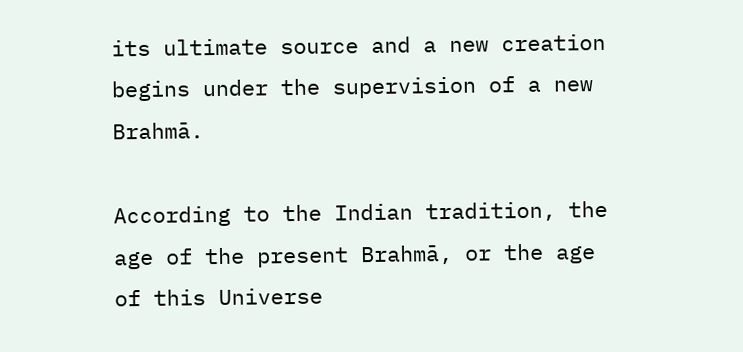its ultimate source and a new creation begins under the supervision of a new Brahmā.

According to the Indian tradition, the age of the present Brahmā, or the age of this Universe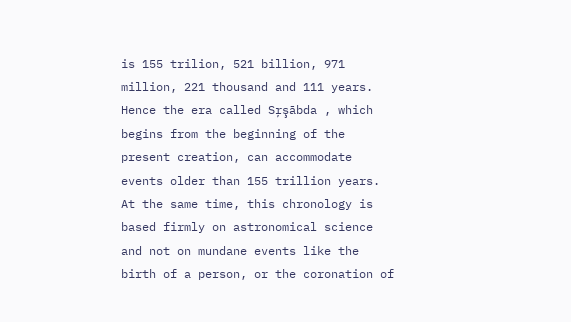is 155 trilion, 521 billion, 971 million, 221 thousand and 111 years. Hence the era called Sŗşābda , which begins from the beginning of the present creation, can accommodate events older than 155 trillion years. At the same time, this chronology is based firmly on astronomical science and not on mundane events like the birth of a person, or the coronation of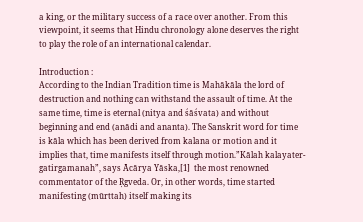a king, or the military success of a race over another. From this viewpoint, it seems that Hindu chronology alone deserves the right to play the role of an international calendar.

Introduction :
According to the Indian Tradition time is Mahākāla the lord of destruction and nothing can withstand the assault of time. At the same time, time is eternal (nitya and śāśvata) and without beginning and end (anādi and ananta). The Sanskrit word for time is kāla which has been derived from kalana or motion and it implies that, time manifests itself through motion.”Kālah kalayater-gatirgamanah”, says Ācārya Yāska,[1]  the most renowned commentator of the Ŗgveda. Or, in other words, time started manifesting (mūrttah) itself making its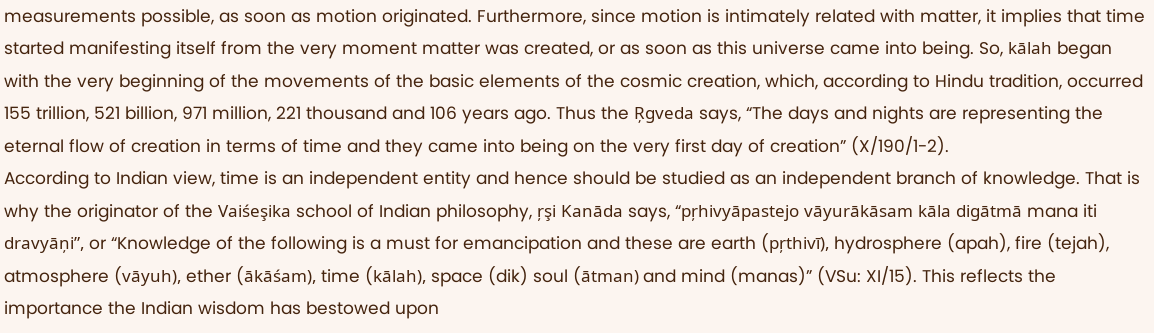measurements possible, as soon as motion originated. Furthermore, since motion is intimately related with matter, it implies that time started manifesting itself from the very moment matter was created, or as soon as this universe came into being. So, kālah began with the very beginning of the movements of the basic elements of the cosmic creation, which, according to Hindu tradition, occurred 155 trillion, 521 billion, 971 million, 221 thousand and 106 years ago. Thus the Ŗgveda says, “The days and nights are representing the eternal flow of creation in terms of time and they came into being on the very first day of creation” (X/190/1-2).
According to Indian view, time is an independent entity and hence should be studied as an independent branch of knowledge. That is why the originator of the Vaiśeşika school of Indian philosophy, ŗşi Kanāda says, “pŗhivyāpastejo vāyurākāsam kāla digātmā mana iti dravyāņi”, or “Knowledge of the following is a must for emancipation and these are earth (pŗthivī), hydrosphere (apah), fire (tejah), atmosphere (vāyuh), ether (ākāśam), time (kālah), space (dik) soul (ātman) and mind (manas)” (VSu: XI/15). This reflects the importance the Indian wisdom has bestowed upon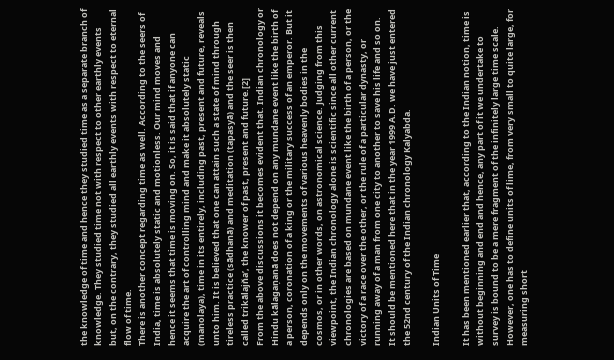the knowledge of time and hence they studied time as a separate branch of knowledge. They studied time not with respect to other earthly events but, on the contrary, they studied all earthly events with respect to eternal flow of time.
There is another concept regarding time as well. According to the seers of India, time is absolutely static and motionless. Our mind moves and hence it seems that time is moving on. So, it is said that if anyone can acquire the art of controlling mind and make it absolutely static (manolaya), time in its entirely, including past, present and future, reveals unto him. It is believed that one can attain such a state of mind through tireless practice (sādhanā) and meditation (tapasyā) and the seer is then called trikālajňa’, the knower of past, present and future.[2]
From the above discussions it becomes evident that. Indian chronology or Hindu kālagaņanā does not depend on any mundane event like the birth of a person, coronation of a king or the military success of an emperor. But it depends only on the movements of various heavenly bodies in the cosmos, or in other words, on astronomical science. Judging from this viewpoint, the Indian chronology alone is scientific since all other current chronologies are based on mundane event like the birth of a person, or the victory of a race over the other, or the rule of a particular dynasty, or running away of a man from one city to another to save his life and so on. It should be mentioned here that in the year 1999 A.D. we have just entered the 52nd century of the Indian chronology Kalyabda.

Indian Units of Time

It has been mentioned earlier that, according to the Indian notion, time is without beginning and end and hence, any part of it we undertake to survey is bound to be a mere fragment of the infinitely large time scale. However, one has to define units of lime, from very small to quite large, for measuring short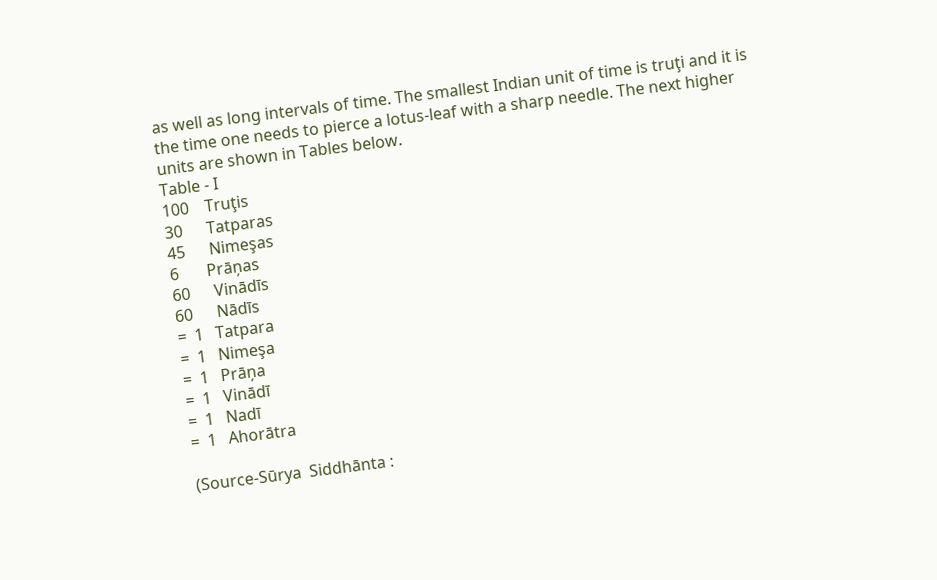as well as long intervals of time. The smallest Indian unit of time is truţi and it is the time one needs to pierce a lotus-leaf with a sharp needle. The next higher units are shown in Tables below.
Table - I
100    Truţis
30      Tatparas
45      Nimeşas
6       Prāņas
60      Vinādīs
60      Nādīs
=  1   Tatpara
=  1   Nimeşa
=  1   Prāņa
=  1   Vinādī
=  1   Nadī
=  1   Ahorātra

(Source-Sūrya  Siddhānta :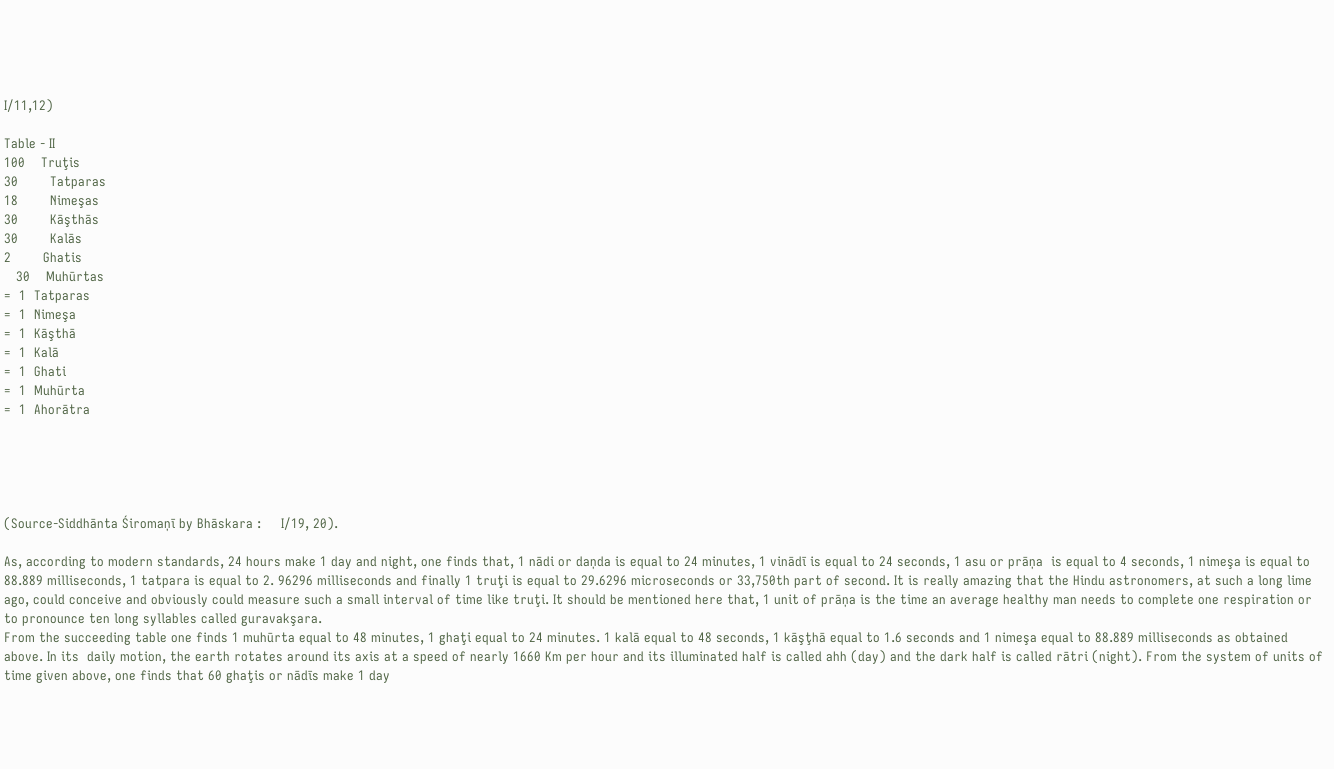I/11,12)

Table - II
100    Truţis
30        Tatparas
18        Nimeşas
30        Kāşthās
30        Kalās
2        Ghatis
   30    Muhūrtas
=  1  Tatparas
=  1  Nimeşa
=  1  Kāşthā
=  1  Kalā
=  1  Ghati
=  1  Muhūrta
=  1  Ahorātra





(Source-Siddhānta Śiromaņī by Bhāskara :     I/19, 20).

As, according to modern standards, 24 hours make 1 day and night, one finds that, 1 nādi or daņda is equal to 24 minutes, 1 vinādī is equal to 24 seconds, 1 asu or prāņa  is equal to 4 seconds, 1 nimeşa is equal to 88.889 milliseconds, 1 tatpara is equal to 2. 96296 milliseconds and finally 1 truţi is equal to 29.6296 microseconds or 33,750th part of second. It is really amazing that the Hindu astronomers, at such a long lime ago, could conceive and obviously could measure such a small interval of time like truţi. It should be mentioned here that, 1 unit of prāņa is the time an average healthy man needs to complete one respiration or to pronounce ten long syllables called guravakşara.
From the succeeding table one finds 1 muhūrta equal to 48 minutes, 1 ghaţi equal to 24 minutes. 1 kalā equal to 48 seconds, 1 kāşţhā equal to 1.6 seconds and 1 nimeşa equal to 88.889 milliseconds as obtained above. In its  daily motion, the earth rotates around its axis at a speed of nearly 1660 Km per hour and its illuminated half is called ahh (day) and the dark half is called rātri (night). From the system of units of time given above, one finds that 60 ghaţis or nādīs make 1 day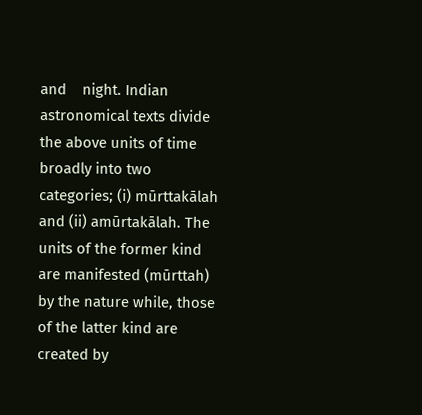and    night. Indian astronomical texts divide the above units of time broadly into two categories; (i) mūrttakālah and (ii) amūrtakālah. The units of the former kind are manifested (mūrttah) by the nature while, those of the latter kind are created by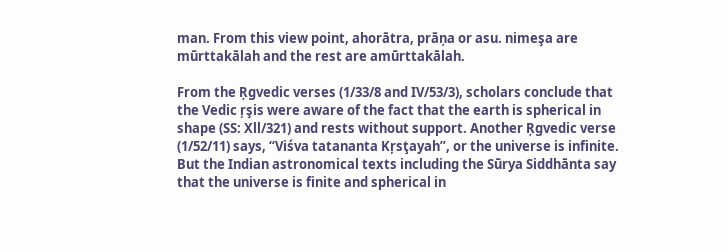man. From this view point, ahorātra, prāņa or asu. nimeşa are mūrttakālah and the rest are amūrttakālah.

From the Ŗgvedic verses (1/33/8 and IV/53/3), scholars conclude that the Vedic ŗşis were aware of the fact that the earth is spherical in shape (SS: Xll/321) and rests without support. Another Ŗgvedic verse (1/52/11) says, “Viśva tatananta Kŗsţayah”, or the universe is infinite. But the Indian astronomical texts including the Sūrya Siddhānta say that the universe is finite and spherical in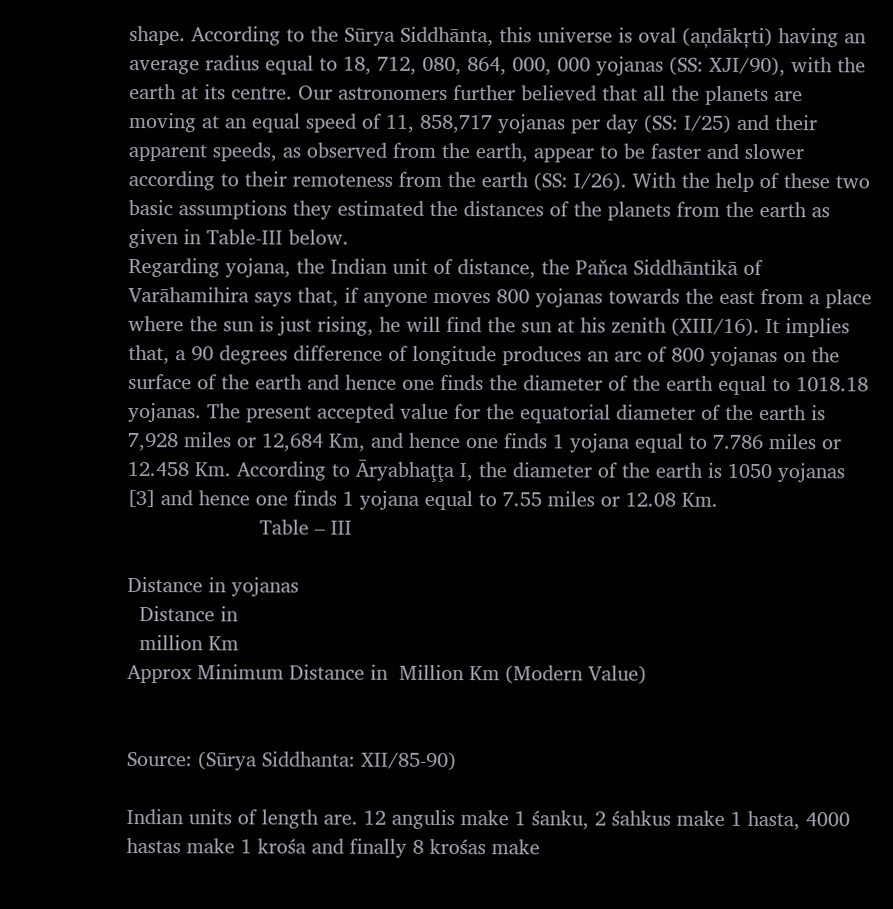shape. According to the Sūrya Siddhānta, this universe is oval (aņdākŗti) having an average radius equal to 18, 712, 080, 864, 000, 000 yojanas (SS: XJI/90), with the earth at its centre. Our astronomers further believed that all the planets are moving at an equal speed of 11, 858,717 yojanas per day (SS: I/25) and their apparent speeds, as observed from the earth, appear to be faster and slower according to their remoteness from the earth (SS: I/26). With the help of these two basic assumptions they estimated the distances of the planets from the earth as given in Table-III below.
Regarding yojana, the Indian unit of distance, the Paňca Siddhāntikā of Varāhamihira says that, if anyone moves 800 yojanas towards the east from a place where the sun is just rising, he will find the sun at his zenith (XIII/16). It implies that, a 90 degrees difference of longitude produces an arc of 800 yojanas on the surface of the earth and hence one finds the diameter of the earth equal to 1018.18 yojanas. The present accepted value for the equatorial diameter of the earth is 7,928 miles or 12,684 Km, and hence one finds 1 yojana equal to 7.786 miles or 12.458 Km. According to Āryabhaţţa I, the diameter of the earth is 1050 yojanas [3] and hence one finds 1 yojana equal to 7.55 miles or 12.08 Km.
                      Table – III

Distance in yojanas
  Distance in
  million Km
Approx Minimum Distance in  Million Km (Modern Value)


Source: (Sūrya Siddhanta: XII/85-90)

Indian units of length are. 12 angulis make 1 śanku, 2 śahkus make 1 hasta, 4000 hastas make 1 krośa and finally 8 krośas make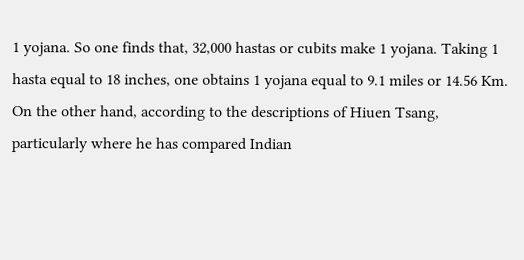1 yojana. So one finds that, 32,000 hastas or cubits make 1 yojana. Taking 1 hasta equal to 18 inches, one obtains 1 yojana equal to 9.1 miles or 14.56 Km. On the other hand, according to the descriptions of Hiuen Tsang, particularly where he has compared Indian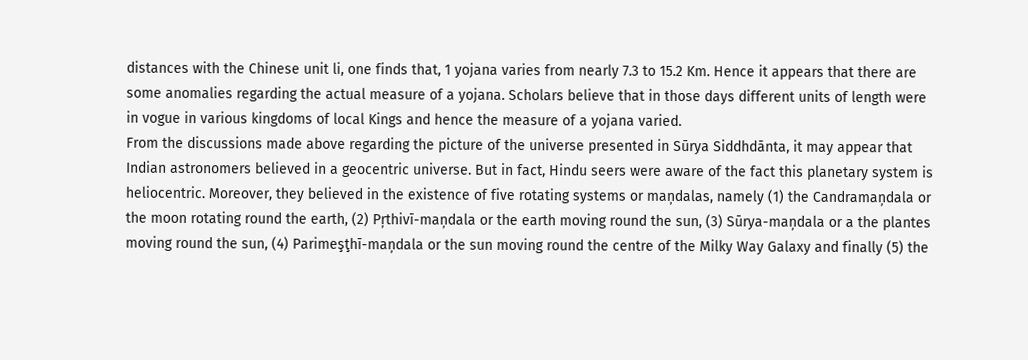distances with the Chinese unit li, one finds that, 1 yojana varies from nearly 7.3 to 15.2 Km. Hence it appears that there are some anomalies regarding the actual measure of a yojana. Scholars believe that in those days different units of length were in vogue in various kingdoms of local Kings and hence the measure of a yojana varied.
From the discussions made above regarding the picture of the universe presented in Sūrya Siddhdānta, it may appear that Indian astronomers believed in a geocentric universe. But in fact, Hindu seers were aware of the fact this planetary system is heliocentric. Moreover, they believed in the existence of five rotating systems or maņdalas, namely (1) the Candramaņdala or the moon rotating round the earth, (2) Pŗthivī-maņdala or the earth moving round the sun, (3) Sūrya-maņdala or a the plantes moving round the sun, (4) Parimeşţhī-maņdala or the sun moving round the centre of the Milky Way Galaxy and finally (5) the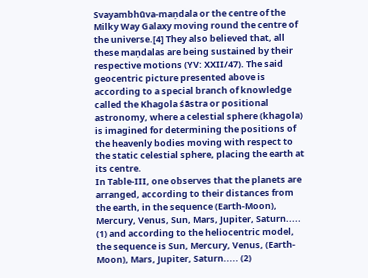Svayambhūva-maņdala or the centre of the Milky Way Galaxy moving round the centre of the universe.[4] They also believed that, all these maņdalas are being sustained by their respective motions (YV: XXII/47). The said geocentric picture presented above is according to a special branch of knowledge called the Khagola śāstra or positional astronomy, where a celestial sphere (khagola) is imagined for determining the positions of the heavenly bodies moving with respect to the static celestial sphere, placing the earth at its centre.
In Table-III, one observes that the planets are arranged, according to their distances from the earth, in the sequence (Earth-Moon), Mercury, Venus, Sun, Mars, Jupiter, Saturn..... (1) and according to the heliocentric model, the sequence is Sun, Mercury, Venus, (Earth-Moon), Mars, Jupiter, Saturn..... (2)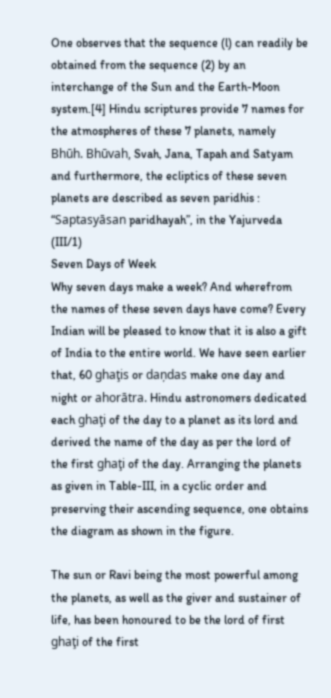One observes that the sequence (l) can readily be obtained from the sequence (2) by an interchange of the Sun and the Earth-Moon system.[4] Hindu scriptures provide 7 names for the atmospheres of these 7 planets, namely Bhūh. Bhūvah, Svah, Jana, Tapah and Satyam and furthermore, the ecliptics of these seven planets are described as seven paridhis : “Saptasyāsan paridhayah”, in the Yajurveda (III/1)
Seven Days of Week
Why seven days make a week? And wherefrom the names of these seven days have come? Every Indian will be pleased to know that it is also a gift of India to the entire world. We have seen earlier that, 60 ghaţis or daņdas make one day and night or ahorātra. Hindu astronomers dedicated each ghaţi of the day to a planet as its lord and derived the name of the day as per the lord of the first ghaţi of the day. Arranging the planets as given in Table-III, in a cyclic order and preserving their ascending sequence, one obtains the diagram as shown in the figure.

The sun or Ravi being the most powerful among the planets, as well as the giver and sustainer of life, has been honoured to be the lord of first ghaţi of the first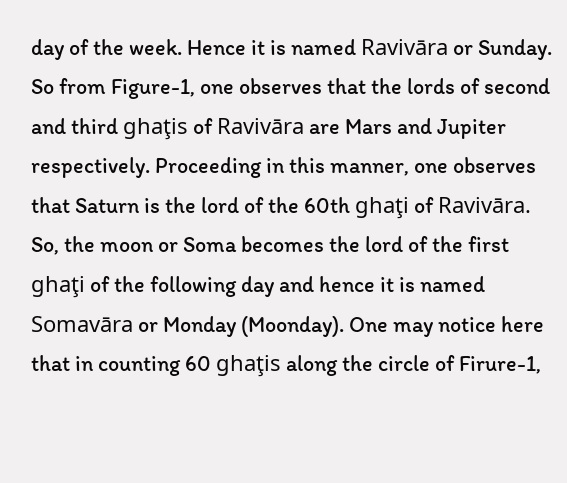day of the week. Hence it is named Ravivāra or Sunday. So from Figure-1, one observes that the lords of second and third ghaţis of Ravivāra are Mars and Jupiter respectively. Proceeding in this manner, one observes that Saturn is the lord of the 60th ghaţi of Ravivāra. So, the moon or Soma becomes the lord of the first ghaţi of the following day and hence it is named Somavāra or Monday (Moonday). One may notice here that in counting 60 ghaţis along the circle of Firure-1,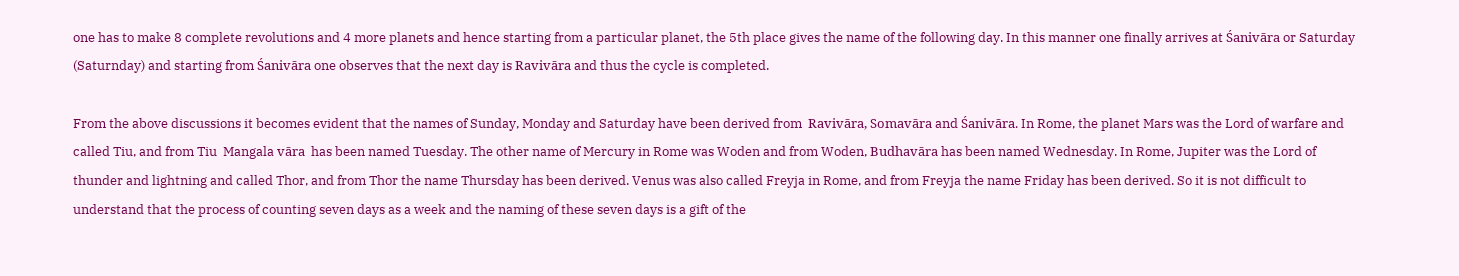one has to make 8 complete revolutions and 4 more planets and hence starting from a particular planet, the 5th place gives the name of the following day. In this manner one finally arrives at Śanivāra or Saturday  (Saturnday) and starting from Śanivāra one observes that the next day is Ravivāra and thus the cycle is completed.

From the above discussions it becomes evident that the names of Sunday, Monday and Saturday have been derived from  Ravivāra, Somavāra and Śanivāra. In Rome, the planet Mars was the Lord of warfare and called Tiu, and from Tiu  Mangala vāra  has been named Tuesday. The other name of Mercury in Rome was Woden and from Woden, Budhavāra has been named Wednesday. In Rome, Jupiter was the Lord of thunder and lightning and called Thor, and from Thor the name Thursday has been derived. Venus was also called Freyja in Rome, and from Freyja the name Friday has been derived. So it is not difficult to understand that the process of counting seven days as a week and the naming of these seven days is a gift of the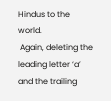Hindus to the world.
 Again, deleting the leading letter ‘a’ and the trailing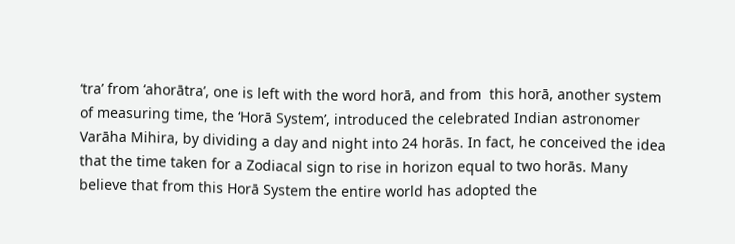‘tra’ from ‘ahorātra’, one is left with the word horā, and from  this horā, another system of measuring time, the ‘Horā System’, introduced the celebrated Indian astronomer Varāha Mihira, by dividing a day and night into 24 horās. In fact, he conceived the idea that the time taken for a Zodiacal sign to rise in horizon equal to two horās. Many believe that from this Horā System the entire world has adopted the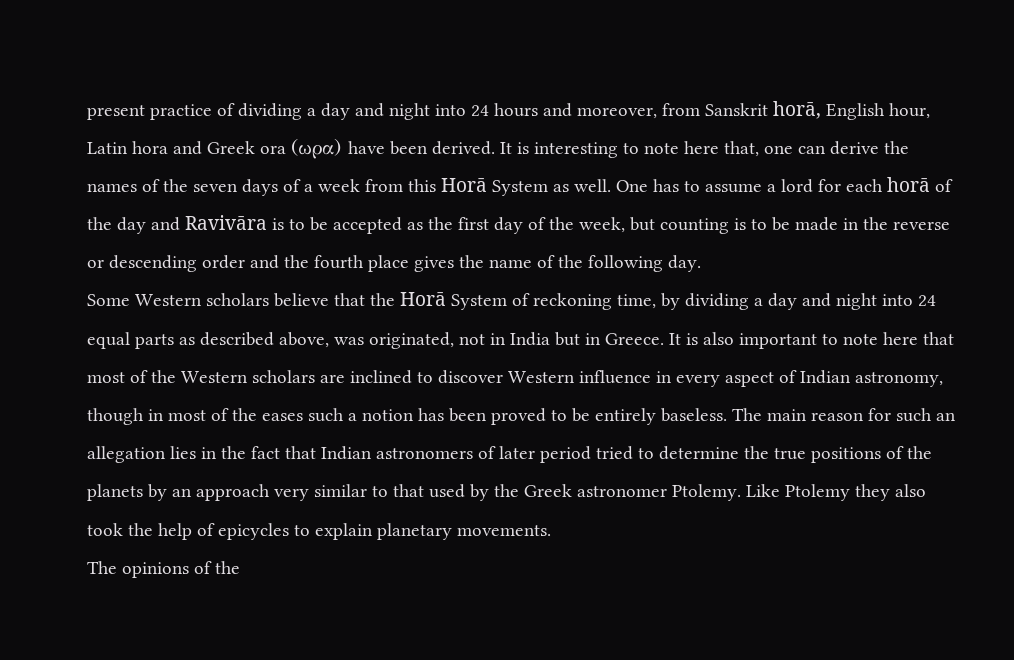present practice of dividing a day and night into 24 hours and moreover, from Sanskrit horā, English hour, Latin hora and Greek ora (ωρα) have been derived. It is interesting to note here that, one can derive the names of the seven days of a week from this Horā System as well. One has to assume a lord for each horā of the day and Ravivāra is to be accepted as the first day of the week, but counting is to be made in the reverse or descending order and the fourth place gives the name of the following day.
Some Western scholars believe that the Horā System of reckoning time, by dividing a day and night into 24 equal parts as described above, was originated, not in India but in Greece. It is also important to note here that most of the Western scholars are inclined to discover Western influence in every aspect of Indian astronomy, though in most of the eases such a notion has been proved to be entirely baseless. The main reason for such an allegation lies in the fact that Indian astronomers of later period tried to determine the true positions of the planets by an approach very similar to that used by the Greek astronomer Ptolemy. Like Ptolemy they also took the help of epicycles to explain planetary movements.
The opinions of the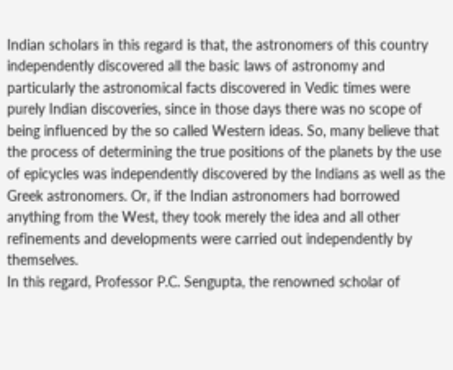Indian scholars in this regard is that, the astronomers of this country independently discovered all the basic laws of astronomy and particularly the astronomical facts discovered in Vedic times were purely Indian discoveries, since in those days there was no scope of being influenced by the so called Western ideas. So, many believe that the process of determining the true positions of the planets by the use of epicycles was independently discovered by the Indians as well as the Greek astronomers. Or, if the Indian astronomers had borrowed anything from the West, they took merely the idea and all other refinements and developments were carried out independently by themselves.
In this regard, Professor P.C. Sengupta, the renowned scholar of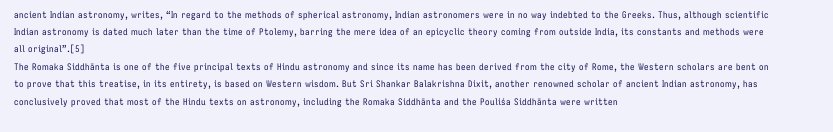ancient Indian astronomy, writes, “In regard to the methods of spherical astronomy, Indian astronomers were in no way indebted to the Greeks. Thus, although scientific Indian astronomy is dated much later than the time of Ptolemy, barring the mere idea of an epicyclic theory coming from outside India, its constants and methods were all original”.[5]
The Romaka Siddhānta is one of the five principal texts of Hindu astronomy and since its name has been derived from the city of Rome, the Western scholars are bent on to prove that this treatise, in its entirety, is based on Western wisdom. But Sri Shankar Balakrishna Dixit, another renowned scholar of ancient Indian astronomy, has conclusively proved that most of the Hindu texts on astronomy, including the Romaka Siddhānta and the Pouliśa Siddhānta were written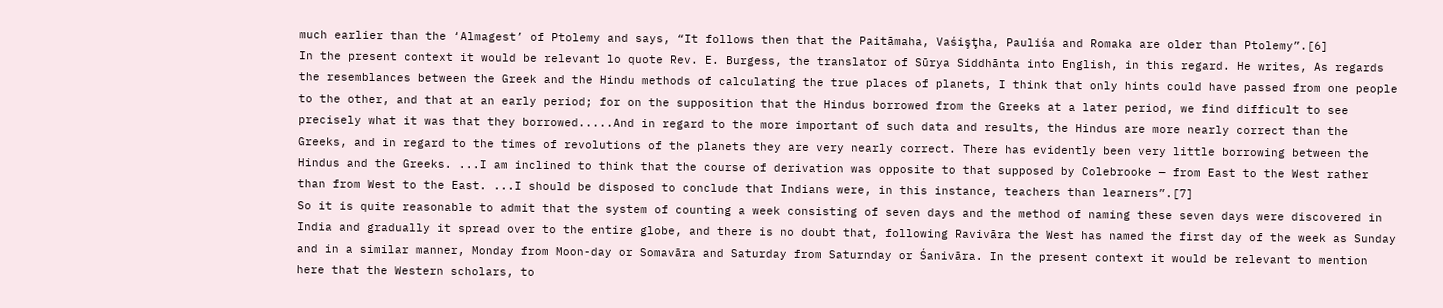much earlier than the ‘Almagest’ of Ptolemy and says, “It follows then that the Paitāmaha, Vaśişţha, Pauliśa and Romaka are older than Ptolemy”.[6]
In the present context it would be relevant lo quote Rev. E. Burgess, the translator of Sūrya Siddhānta into English, in this regard. He writes, As regards the resemblances between the Greek and the Hindu methods of calculating the true places of planets, I think that only hints could have passed from one people to the other, and that at an early period; for on the supposition that the Hindus borrowed from the Greeks at a later period, we find difficult to see precisely what it was that they borrowed.....And in regard to the more important of such data and results, the Hindus are more nearly correct than the Greeks, and in regard to the times of revolutions of the planets they are very nearly correct. There has evidently been very little borrowing between the Hindus and the Greeks. ...I am inclined to think that the course of derivation was opposite to that supposed by Colebrooke — from East to the West rather than from West to the East. ...I should be disposed to conclude that Indians were, in this instance, teachers than learners”.[7]
So it is quite reasonable to admit that the system of counting a week consisting of seven days and the method of naming these seven days were discovered in India and gradually it spread over to the entire globe, and there is no doubt that, following Ravivāra the West has named the first day of the week as Sunday and in a similar manner, Monday from Moon-day or Somavāra and Saturday from Saturnday or Śanivāra. In the present context it would be relevant to mention here that the Western scholars, to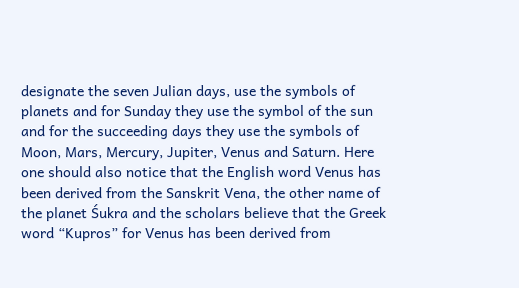designate the seven Julian days, use the symbols of planets and for Sunday they use the symbol of the sun and for the succeeding days they use the symbols of Moon, Mars, Mercury, Jupiter, Venus and Saturn. Here one should also notice that the English word Venus has been derived from the Sanskrit Vena, the other name of the planet Śukra and the scholars believe that the Greek word “Kupros” for Venus has been derived from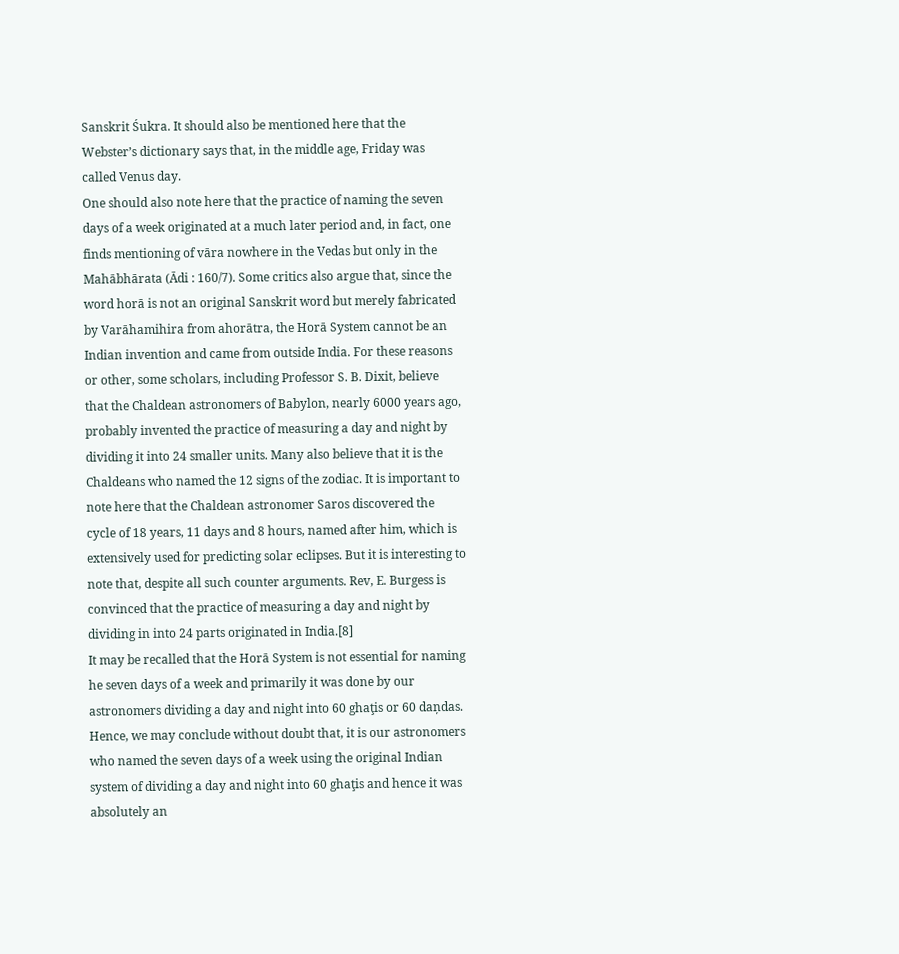Sanskrit Śukra. It should also be mentioned here that the Webster’s dictionary says that, in the middle age, Friday was called Venus day.
One should also note here that the practice of naming the seven days of a week originated at a much later period and, in fact, one finds mentioning of vāra nowhere in the Vedas but only in the Mahābhārata (Ādi : 160/7). Some critics also argue that, since the word horā is not an original Sanskrit word but merely fabricated by Varāhamihira from ahorātra, the Horā System cannot be an Indian invention and came from outside India. For these reasons or other, some scholars, including Professor S. B. Dixit, believe that the Chaldean astronomers of Babylon, nearly 6000 years ago, probably invented the practice of measuring a day and night by dividing it into 24 smaller units. Many also believe that it is the Chaldeans who named the 12 signs of the zodiac. It is important to note here that the Chaldean astronomer Saros discovered the cycle of 18 years, 11 days and 8 hours, named after him, which is extensively used for predicting solar eclipses. But it is interesting to note that, despite all such counter arguments. Rev, E. Burgess is convinced that the practice of measuring a day and night by dividing in into 24 parts originated in India.[8]
It may be recalled that the Horā System is not essential for naming he seven days of a week and primarily it was done by our astronomers dividing a day and night into 60 ghaţis or 60 daņdas. Hence, we may conclude without doubt that, it is our astronomers who named the seven days of a week using the original Indian system of dividing a day and night into 60 ghaţis and hence it was absolutely an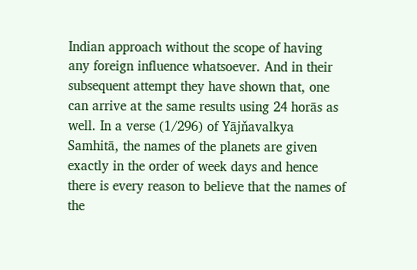Indian approach without the scope of having any foreign influence whatsoever. And in their subsequent attempt they have shown that, one can arrive at the same results using 24 horās as well. In a verse (1/296) of Yājňavalkya Samhitā, the names of the planets are given exactly in the order of week days and hence there is every reason to believe that the names of the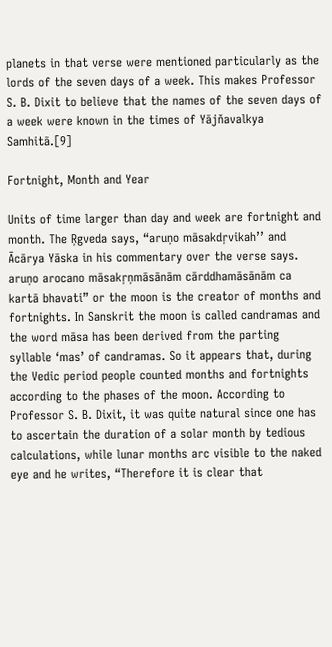planets in that verse were mentioned particularly as the lords of the seven days of a week. This makes Professor S. B. Dixit to believe that the names of the seven days of a week were known in the times of Yājňavalkya Samhitā.[9]

Fortnight, Month and Year

Units of time larger than day and week are fortnight and month. The Ŗgveda says, “aruņo māsakdŗvikah’’ and Ācārya Yāska in his commentary over the verse says. aruņo arocano māsakŗņmāsānām cārddhamāsānām ca kartā bhavati” or the moon is the creator of months and fortnights. In Sanskrit the moon is called candramas and the word māsa has been derived from the parting syllable ‘mas’ of candramas. So it appears that, during the Vedic period people counted months and fortnights according to the phases of the moon. According to Professor S. B. Dixit, it was quite natural since one has to ascertain the duration of a solar month by tedious calculations, while lunar months arc visible to the naked eye and he writes, “Therefore it is clear that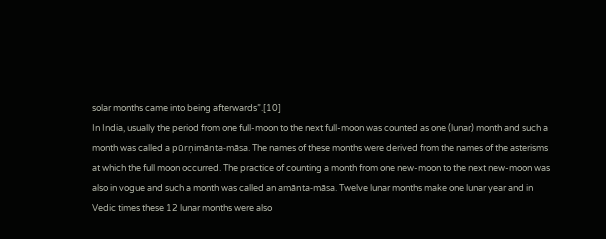solar months came into being afterwards”.[10]
In India, usually the period from one full-moon to the next full-moon was counted as one (lunar) month and such a month was called a pūrņimānta-māsa. The names of these months were derived from the names of the asterisms at which the full moon occurred. The practice of counting a month from one new-moon to the next new-moon was also in vogue and such a month was called an amānta-māsa. Twelve lunar months make one lunar year and in Vedic times these 12 lunar months were also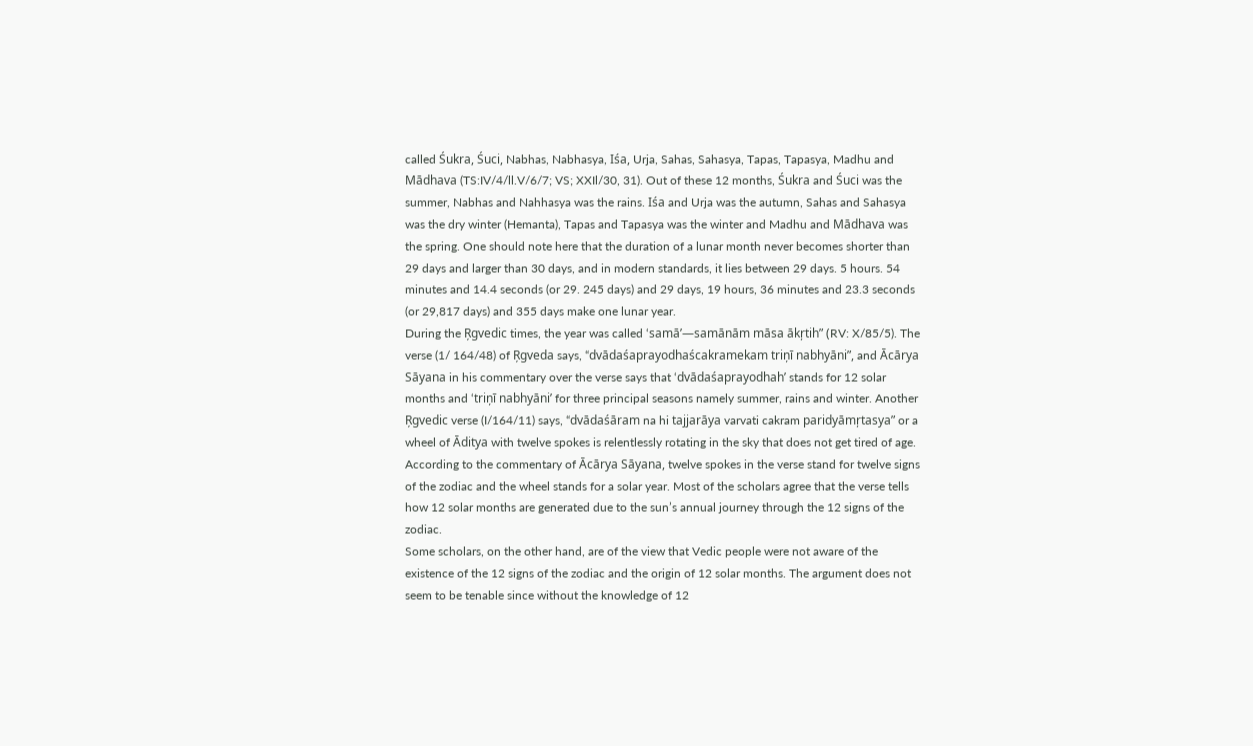called Śukra, Śuci, Nabhas, Nabhasya, Iśa, Urja, Sahas, Sahasya, Tapas, Tapasya, Madhu and Mādhava (TS:IV/4/ll.V/6/7; VS; XXIl/30, 31). Out of these 12 months, Śukra and Śuci was the summer, Nabhas and Nahhasya was the rains. Iśa and Urja was the autumn, Sahas and Sahasya was the dry winter (Hemanta), Tapas and Tapasya was the winter and Madhu and Mādhava was the spring. One should note here that the duration of a lunar month never becomes shorter than 29 days and larger than 30 days, and in modern standards, it lies between 29 days. 5 hours. 54 minutes and 14.4 seconds (or 29. 245 days) and 29 days, 19 hours, 36 minutes and 23.3 seconds (or 29,817 days) and 355 days make one lunar year.
During the Ŗgvedic times, the year was called ‘samā’—samānām māsa ākŗtih” (RV: X/85/5). The verse (1/ 164/48) of Ŗgveda says, “dvādaśaprayodhaścakramekam triņī nabhyāni”, and Ācārya Sāyana in his commentary over the verse says that ‘dvādaśaprayodhah’ stands for 12 solar months and ‘triņī nabhyāni’ for three principal seasons namely summer, rains and winter. Another Ŗgvedic verse (I/164/11) says, “dvādaśāram na hi tajjarāya varvati cakram paridyāmŗtasya” or a wheel of Āditya with twelve spokes is relentlessly rotating in the sky that does not get tired of age. According to the commentary of Ācārya Sāyana, twelve spokes in the verse stand for twelve signs of the zodiac and the wheel stands for a solar year. Most of the scholars agree that the verse tells how 12 solar months are generated due to the sun’s annual journey through the 12 signs of the zodiac.
Some scholars, on the other hand, are of the view that Vedic people were not aware of the existence of the 12 signs of the zodiac and the origin of 12 solar months. The argument does not seem to be tenable since without the knowledge of 12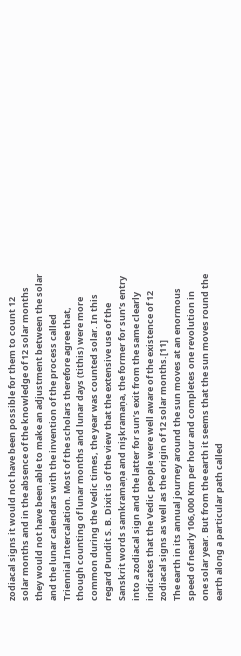zodiacal signs it would not have been possible for them to count 12 solar months and in the absence of the knowledge of 12 solar months they would not have been able to make an adjustment between the solar and the lunar calendars with the invention of the process called Triennial Intercalation. Most of the scholars therefore agree that, though counting of lunar months and lunar days (tithis) were more common during the Vedic times, the year was counted solar. In this regard Pundit S. B. Dixit is of the view that the extensive use of the Sanskrit words samkramaņa and nişkramaņa, the former for sun’s entry into a zodiacal sign and the latter for sun’s exit from the same clearly indicates that the Vedic people were well aware of the existence of 12 zodiacal signs as well as the origin of 12 solar months.[11]
The earth in its annual journey around the sun moves at an enormous speed of nearly 106,000 Km per hour and completes one revolution in one solar year. But from the earth it seems that the sun moves round the earth along a particular path called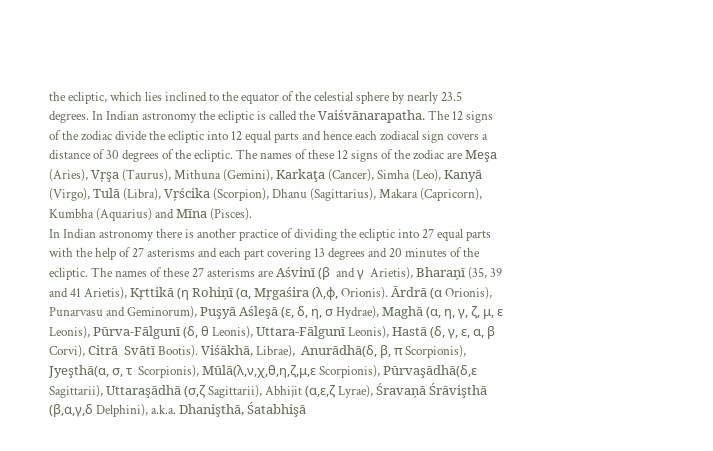the ecliptic, which lies inclined to the equator of the celestial sphere by nearly 23.5 degrees. In Indian astronomy the ecliptic is called the Vaiśvānarapatha. The 12 signs of the zodiac divide the ecliptic into 12 equal parts and hence each zodiacal sign covers a distance of 30 degrees of the ecliptic. The names of these 12 signs of the zodiac are Meşa (Aries), Vŗşa (Taurus), Mithuna (Gemini), Karkaţa (Cancer), Simha (Leo), Kanyā (Virgo), Tulā (Libra), Vŗścika (Scorpion), Dhanu (Sagittarius), Makara (Capricorn), Kumbha (Aquarius) and Mīna (Pisces).
In Indian astronomy there is another practice of dividing the ecliptic into 27 equal parts with the help of 27 asterisms and each part covering 13 degrees and 20 minutes of the ecliptic. The names of these 27 asterisms are Aśvinī (β  and γ  Arietis), Bharaņī (35, 39 and 41 Arietis), Kŗttikā (η Rohiņī (α, Mŗgaśira (λ,φ, Orionis). Ārdrā (α Orionis), Punarvasu and Geminorum), Puşyā Aśleşā (ε, δ, η, σ Hydrae), Maghā (α, η, γ, ζ, μ, ε Leonis), Pūrva-Fālgunī (δ, θ Leonis), Uttara-Fālgunī Leonis), Hastā (δ, γ, ε, α, β Corvi), Citrā  Svātī Bootis). Viśākhā, Librae),  Anurādhā(δ, β, π Scorpionis),  Jyeşthā(α, σ, τ  Scorpionis), Mūlā(λ,ν,χ,θ,η,ζ,μ,ε Scorpionis), Pūrvaşādhā(δ,ε Sagittarii), Uttaraşādhā (σ,ζ Sagittarii), Abhijit (α,ε,ζ Lyrae), Śravaņā Śrāvişthā (β,α,γ,δ Delphini), a.k.a. Dhanişthā, Śatabhişā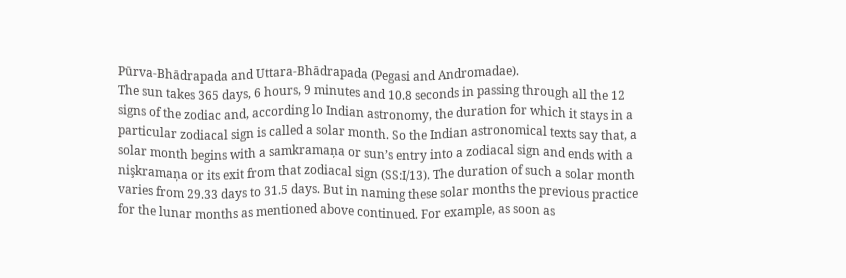Pūrva-Bhādrapada and Uttara-Bhādrapada (Pegasi and Andromadae).
The sun takes 365 days, 6 hours, 9 minutes and 10.8 seconds in passing through all the 12 signs of the zodiac and, according lo Indian astronomy, the duration for which it stays in a particular zodiacal sign is called a solar month. So the Indian astronomical texts say that, a solar month begins with a samkramaņa or sun’s entry into a zodiacal sign and ends with a nişkramaņa or its exit from that zodiacal sign (SS:I/13). The duration of such a solar month varies from 29.33 days to 31.5 days. But in naming these solar months the previous practice for the lunar months as mentioned above continued. For example, as soon as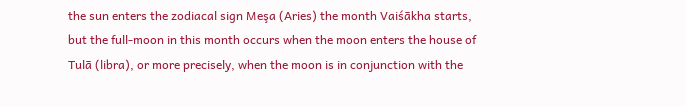the sun enters the zodiacal sign Meşa (Aries) the month Vaiśākha starts, but the full-moon in this month occurs when the moon enters the house of Tulā (libra), or more precisely, when the moon is in conjunction with the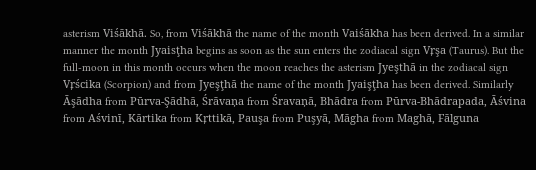asterism Viśākhā. So, from Viśākhā the name of the month Vaiśākha has been derived. In a similar manner the month Jyaisţha begins as soon as the sun enters the zodiacal sign Vŗşa (Taurus). But the full-moon in this month occurs when the moon reaches the asterism Jyeşthā in the zodiacal sign Vŗścika (Scorpion) and from Jyeşţhā the name of the month Jyaişţha has been derived. Similarly Āşādha from Pūrva-Şādhā, Śrāvaņa from Śravaņā, Bhādra from Pūrva-Bhādrapada, Āśvina from Aśvinī, Kārtika from Kŗttikā, Pauşa from Puşyā, Māgha from Maghā, Fālguna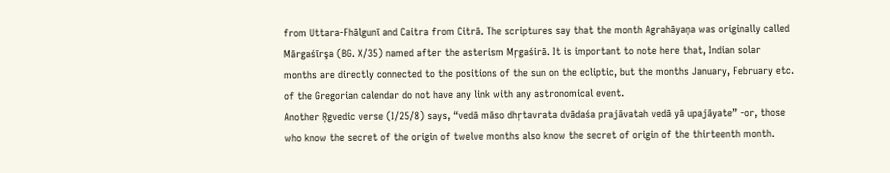from Uttara-Fhālgunī and Caitra from Citrā. The scriptures say that the month Agrahāyaņa was originally called Mārgaśīrşa (BG. X/35) named after the asterism Mŗgaśirā. It is important to note here that, Indian solar months are directly connected to the positions of the sun on the ecliptic, but the months January, February etc. of the Gregorian calendar do not have any link with any astronomical event.
Another Ŗgvedic verse (I/25/8) says, “vedā māso dhŗtavrata dvādaśa prajāvatah vedā yā upajāyate” -or, those who know the secret of the origin of twelve months also know the secret of origin of the thirteenth month.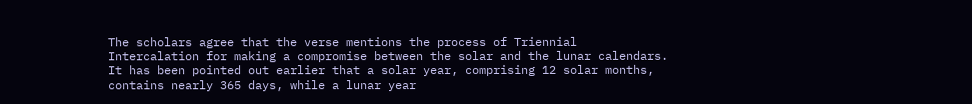The scholars agree that the verse mentions the process of Triennial Intercalation for making a compromise between the solar and the lunar calendars. It has been pointed out earlier that a solar year, comprising 12 solar months, contains nearly 365 days, while a lunar year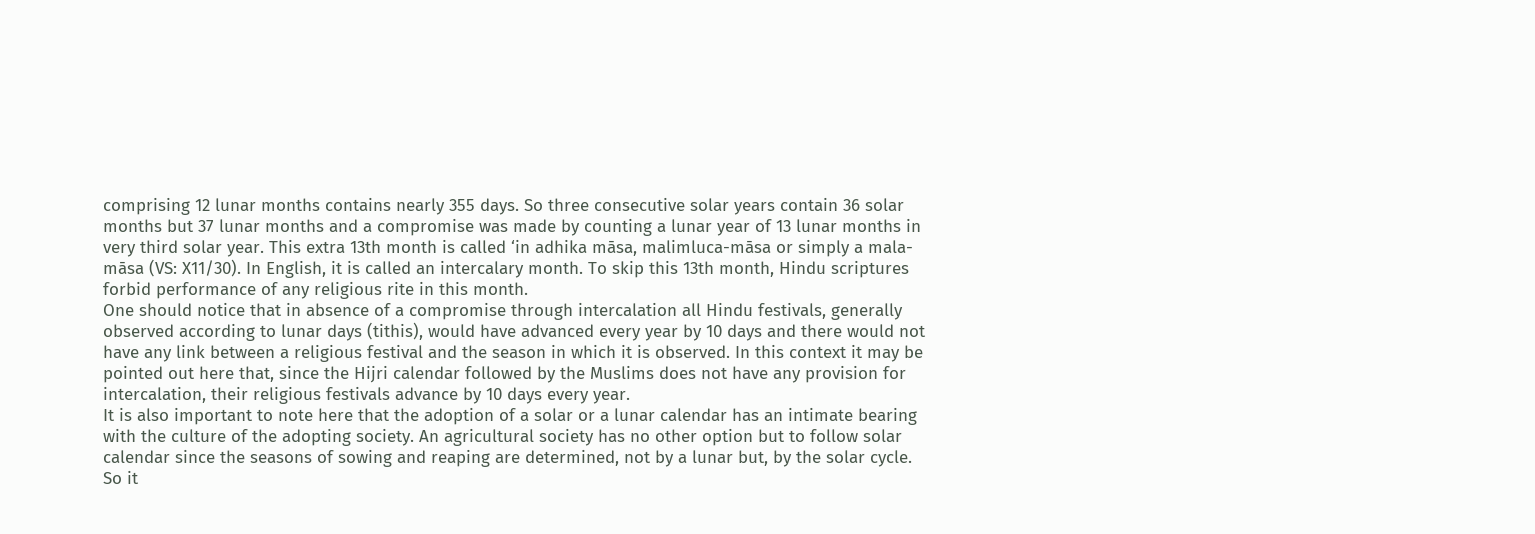comprising 12 lunar months contains nearly 355 days. So three consecutive solar years contain 36 solar months but 37 lunar months and a compromise was made by counting a lunar year of 13 lunar months in very third solar year. This extra 13th month is called ‘in adhika māsa, malimluca-māsa or simply a mala-māsa (VS: X11/30). In English, it is called an intercalary month. To skip this 13th month, Hindu scriptures forbid performance of any religious rite in this month.
One should notice that in absence of a compromise through intercalation all Hindu festivals, generally observed according to lunar days (tithis), would have advanced every year by 10 days and there would not have any link between a religious festival and the season in which it is observed. In this context it may be pointed out here that, since the Hijri calendar followed by the Muslims does not have any provision for intercalation, their religious festivals advance by 10 days every year.
It is also important to note here that the adoption of a solar or a lunar calendar has an intimate bearing with the culture of the adopting society. An agricultural society has no other option but to follow solar calendar since the seasons of sowing and reaping are determined, not by a lunar but, by the solar cycle. So it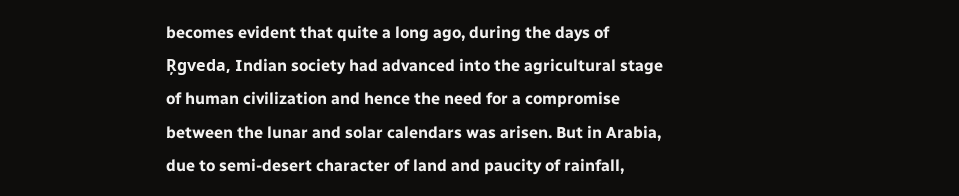becomes evident that quite a long ago, during the days of Ŗgveda, Indian society had advanced into the agricultural stage of human civilization and hence the need for a compromise between the lunar and solar calendars was arisen. But in Arabia, due to semi-desert character of land and paucity of rainfall,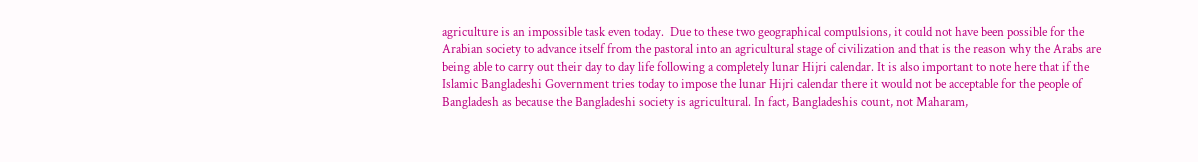agriculture is an impossible task even today.  Due to these two geographical compulsions, it could not have been possible for the Arabian society to advance itself from the pastoral into an agricultural stage of civilization and that is the reason why the Arabs are being able to carry out their day to day life following a completely lunar Hijri calendar. It is also important to note here that if the Islamic Bangladeshi Government tries today to impose the lunar Hijri calendar there it would not be acceptable for the people of Bangladesh as because the Bangladeshi society is agricultural. In fact, Bangladeshis count, not Maharam,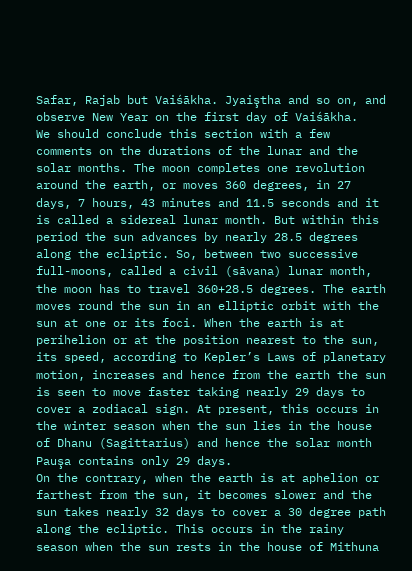Safar, Rajab but Vaiśākha. Jyaiştha and so on, and observe New Year on the first day of Vaiśākha.
We should conclude this section with a few comments on the durations of the lunar and the solar months. The moon completes one revolution around the earth, or moves 360 degrees, in 27 days, 7 hours, 43 minutes and 11.5 seconds and it is called a sidereal lunar month. But within this period the sun advances by nearly 28.5 degrees along the ecliptic. So, between two successive full-moons, called a civil (sāvana) lunar month, the moon has to travel 360+28.5 degrees. The earth moves round the sun in an elliptic orbit with the sun at one or its foci. When the earth is at perihelion or at the position nearest to the sun, its speed, according to Kepler’s Laws of planetary motion, increases and hence from the earth the sun is seen to move faster taking nearly 29 days to cover a zodiacal sign. At present, this occurs in the winter season when the sun lies in the house of Dhanu (Sagittarius) and hence the solar month Pauşa contains only 29 days.
On the contrary, when the earth is at aphelion or farthest from the sun, it becomes slower and the sun takes nearly 32 days to cover a 30 degree path along the ecliptic. This occurs in the rainy season when the sun rests in the house of Mithuna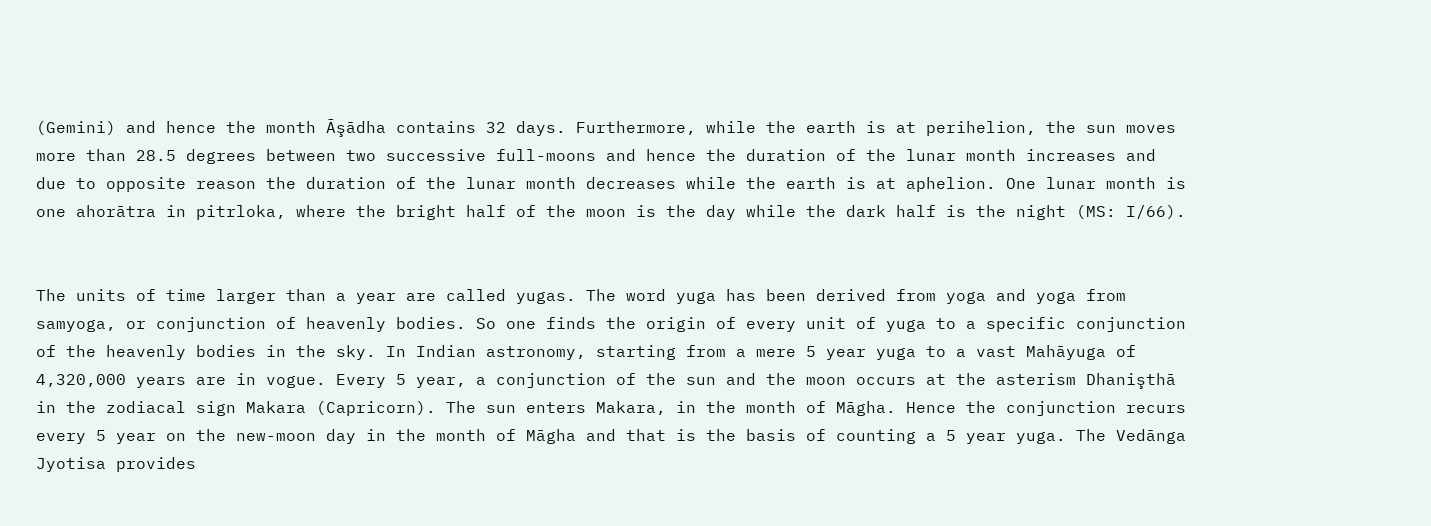(Gemini) and hence the month Āşādha contains 32 days. Furthermore, while the earth is at perihelion, the sun moves more than 28.5 degrees between two successive full-moons and hence the duration of the lunar month increases and due to opposite reason the duration of the lunar month decreases while the earth is at aphelion. One lunar month is one ahorātra in pitrloka, where the bright half of the moon is the day while the dark half is the night (MS: I/66).


The units of time larger than a year are called yugas. The word yuga has been derived from yoga and yoga from samyoga, or conjunction of heavenly bodies. So one finds the origin of every unit of yuga to a specific conjunction of the heavenly bodies in the sky. In Indian astronomy, starting from a mere 5 year yuga to a vast Mahāyuga of 4,320,000 years are in vogue. Every 5 year, a conjunction of the sun and the moon occurs at the asterism Dhanişthā in the zodiacal sign Makara (Capricorn). The sun enters Makara, in the month of Māgha. Hence the conjunction recurs every 5 year on the new-moon day in the month of Māgha and that is the basis of counting a 5 year yuga. The Vedānga Jyotisa provides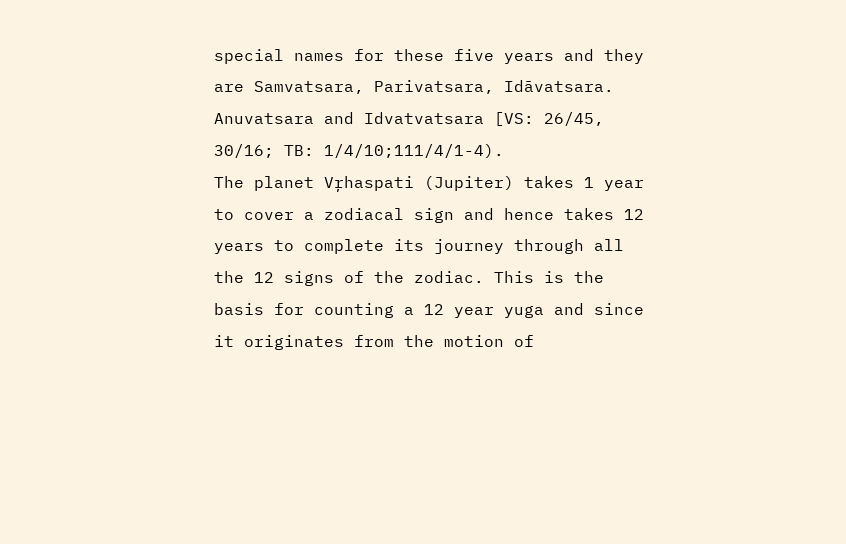special names for these five years and they are Samvatsara, Parivatsara, Idāvatsara. Anuvatsara and Idvatvatsara [VS: 26/45, 30/16; TB: 1/4/10;111/4/1-4).
The planet Vŗhaspati (Jupiter) takes 1 year to cover a zodiacal sign and hence takes 12 years to complete its journey through all the 12 signs of the zodiac. This is the basis for counting a 12 year yuga and since it originates from the motion of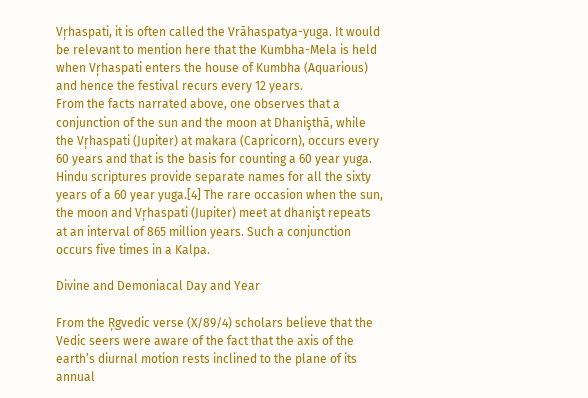Vŗhaspati, it is often called the Vrāhaspatya-yuga. It would be relevant to mention here that the Kumbha-Mela is held when Vŗhaspati enters the house of Kumbha (Aquarious) and hence the festival recurs every 12 years.
From the facts narrated above, one observes that a conjunction of the sun and the moon at Dhanişthā, while the Vŗhaspati (Jupiter) at makara (Capricorn), occurs every 60 years and that is the basis for counting a 60 year yuga. Hindu scriptures provide separate names for all the sixty years of a 60 year yuga.[4] The rare occasion when the sun, the moon and Vŗhaspati (Jupiter) meet at dhanişt repeats at an interval of 865 million years. Such a conjunction occurs five times in a Kalpa.

Divine and Demoniacal Day and Year

From the Ŗgvedic verse (X/89/4) scholars believe that the Vedic seers were aware of the fact that the axis of the earth’s diurnal motion rests inclined to the plane of its annual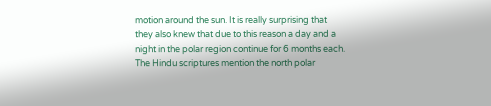motion around the sun. It is really surprising that they also knew that due to this reason a day and a night in the polar region continue for 6 months each. The Hindu scriptures mention the north polar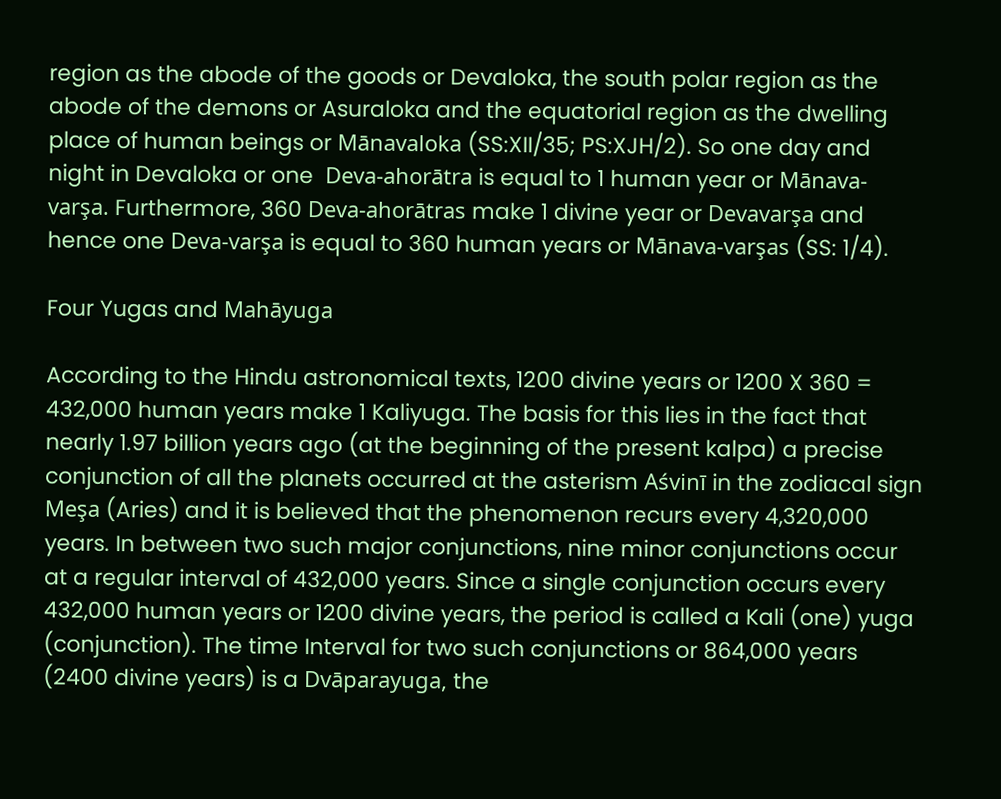region as the abode of the goods or Devaloka, the south polar region as the abode of the demons or Asuraloka and the equatorial region as the dwelling place of human beings or Mānavaloka (SS:XII/35; PS:XJH/2). So one day and night in Devaloka or one  Deva-ahorātra is equal to 1 human year or Mānava-varşa. Furthermore, 360 Deva-ahorātras make 1 divine year or Devavarşa and hence one Deva-varşa is equal to 360 human years or Mānava-varşas (SS: 1/4).

Four Yugas and Mahāyuga

According to the Hindu astronomical texts, 1200 divine years or 1200 X 360 = 432,000 human years make 1 Kaliyuga. The basis for this lies in the fact that nearly 1.97 billion years ago (at the beginning of the present kalpa) a precise conjunction of all the planets occurred at the asterism Aśvinī in the zodiacal sign Meşa (Aries) and it is believed that the phenomenon recurs every 4,320,000 years. In between two such major conjunctions, nine minor conjunctions occur at a regular interval of 432,000 years. Since a single conjunction occurs every 432,000 human years or 1200 divine years, the period is called a Kali (one) yuga (conjunction). The time Interval for two such conjunctions or 864,000 years (2400 divine years) is a Dvāparayuga, the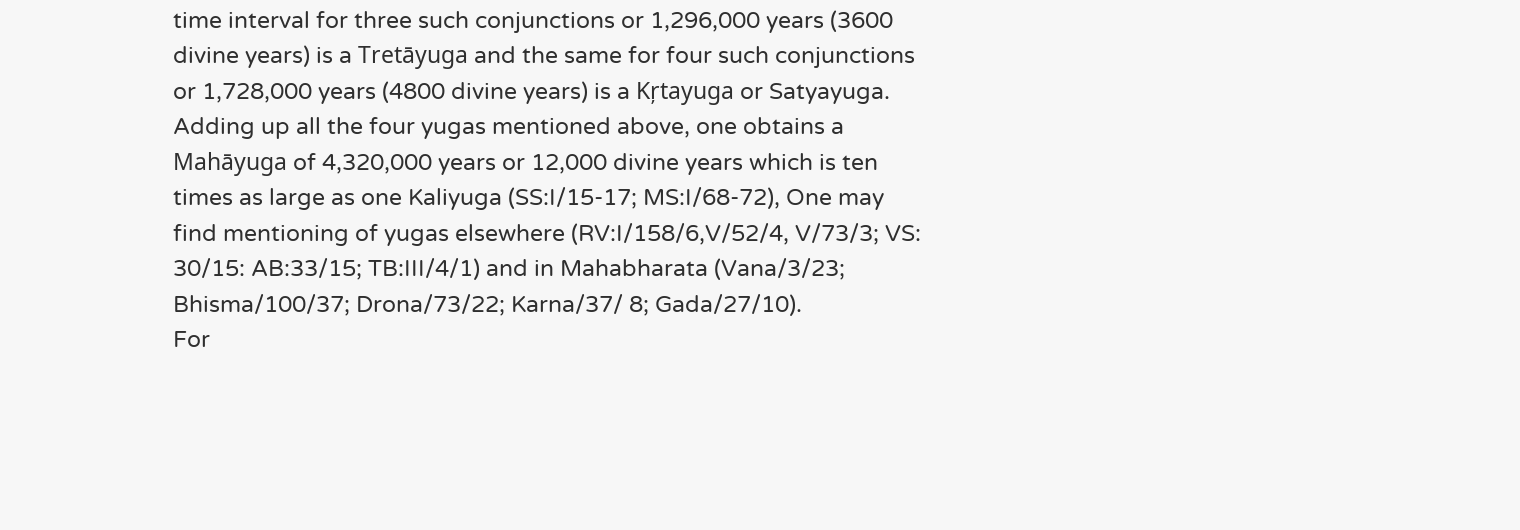time interval for three such conjunctions or 1,296,000 years (3600 divine years) is a Tretāyuga and the same for four such conjunctions or 1,728,000 years (4800 divine years) is a Kŗtayuga or Satyayuga. Adding up all the four yugas mentioned above, one obtains a Mahāyuga of 4,320,000 years or 12,000 divine years which is ten times as large as one Kaliyuga (SS:I/15-17; MS:I/68-72), One may find mentioning of yugas elsewhere (RV:I/158/6,V/52/4, V/73/3; VS: 30/15: AB:33/15; TB:III/4/1) and in Mahabharata (Vana/3/23; Bhisma/100/37; Drona/73/22; Karna/37/ 8; Gada/27/10).
For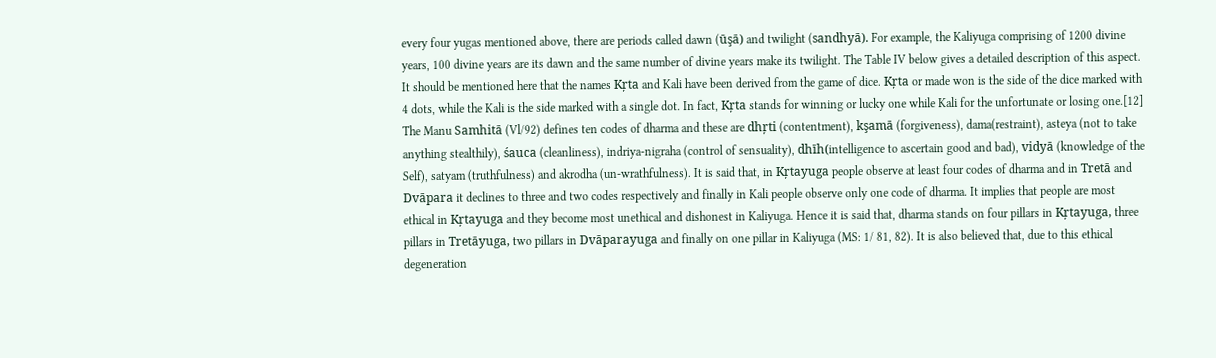every four yugas mentioned above, there are periods called dawn (ūşā) and twilight (sandhyā). For example, the Kaliyuga comprising of 1200 divine years, 100 divine years are its dawn and the same number of divine years make its twilight. The Table IV below gives a detailed description of this aspect. It should be mentioned here that the names Kŗta and Kali have been derived from the game of dice. Kŗta or made won is the side of the dice marked with 4 dots, while the Kali is the side marked with a single dot. In fact, Kŗta stands for winning or lucky one while Kali for the unfortunate or losing one.[12]
The Manu Samhitā (Vl/92) defines ten codes of dharma and these are dhŗti (contentment), kşamā (forgiveness), dama(restraint), asteya (not to take anything stealthily), śauca (cleanliness), indriya-nigraha (control of sensuality), dhīh(intelligence to ascertain good and bad), vidyā (knowledge of the Self), satyam (truthfulness) and akrodha (un-wrathfulness). It is said that, in Kŗtayuga people observe at least four codes of dharma and in Tretā and Dvāpara it declines to three and two codes respectively and finally in Kali people observe only one code of dharma. It implies that people are most ethical in Kŗtayuga and they become most unethical and dishonest in Kaliyuga. Hence it is said that, dharma stands on four pillars in Kŗtayuga, three pillars in Tretāyuga, two pillars in Dvāparayuga and finally on one pillar in Kaliyuga (MS: 1/ 81, 82). It is also believed that, due to this ethical degeneration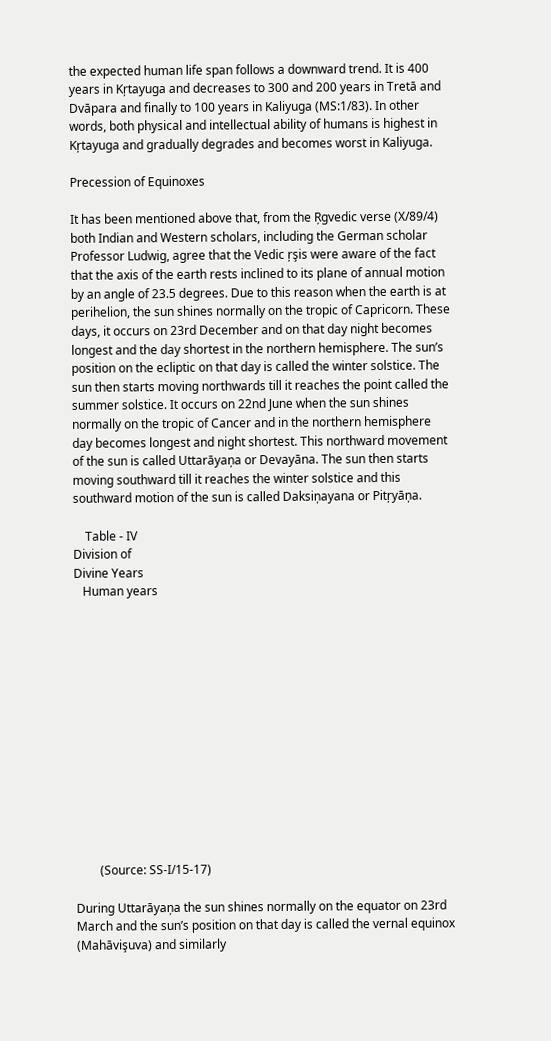the expected human life span follows a downward trend. It is 400 years in Kŗtayuga and decreases to 300 and 200 years in Tretā and Dvāpara and finally to 100 years in Kaliyuga (MS:1/83). In other words, both physical and intellectual ability of humans is highest in Kŗtayuga and gradually degrades and becomes worst in Kaliyuga.

Precession of Equinoxes

It has been mentioned above that, from the Ŗgvedic verse (X/89/4) both Indian and Western scholars, including the German scholar Professor Ludwig, agree that the Vedic ŗşis were aware of the fact that the axis of the earth rests inclined to its plane of annual motion by an angle of 23.5 degrees. Due to this reason when the earth is at perihelion, the sun shines normally on the tropic of Capricorn. These days, it occurs on 23rd December and on that day night becomes longest and the day shortest in the northern hemisphere. The sun’s position on the ecliptic on that day is called the winter solstice. The sun then starts moving northwards till it reaches the point called the summer solstice. It occurs on 22nd June when the sun shines normally on the tropic of Cancer and in the northern hemisphere day becomes longest and night shortest. This northward movement of the sun is called Uttarāyaņa or Devayāna. The sun then starts moving southward till it reaches the winter solstice and this southward motion of the sun is called Daksiņayana or Pitŗyāņa.

    Table - IV
Division of
Divine Years
   Human years














        (Source: SS-I/15-17)

During Uttarāyaņa the sun shines normally on the equator on 23rd March and the sun’s position on that day is called the vernal equinox (Mahāvişuva) and similarly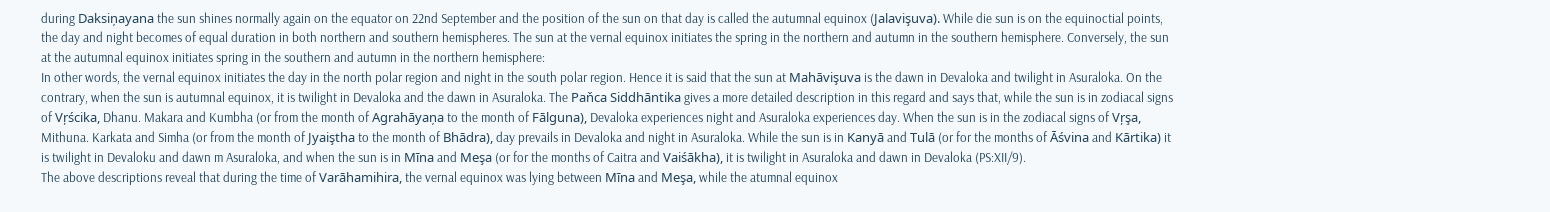during Daksiņayana the sun shines normally again on the equator on 22nd September and the position of the sun on that day is called the autumnal equinox (Jalavişuva). While die sun is on the equinoctial points, the day and night becomes of equal duration in both northern and southern hemispheres. The sun at the vernal equinox initiates the spring in the northern and autumn in the southern hemisphere. Conversely, the sun at the autumnal equinox initiates spring in the southern and autumn in the northern hemisphere:
In other words, the vernal equinox initiates the day in the north polar region and night in the south polar region. Hence it is said that the sun at Mahāvişuva is the dawn in Devaloka and twilight in Asuraloka. On the contrary, when the sun is autumnal equinox, it is twilight in Devaloka and the dawn in Asuraloka. The Paňca Siddhāntika gives a more detailed description in this regard and says that, while the sun is in zodiacal signs of Vŗścika, Dhanu. Makara and Kumbha (or from the month of Agrahāyaņa to the month of Fālguna), Devaloka experiences night and Asuraloka experiences day. When the sun is in the zodiacal signs of Vŗşa, Mithuna. Karkata and Simha (or from the month of Jyaiştha to the month of Bhādra), day prevails in Devaloka and night in Asuraloka. While the sun is in Kanyā and Tulā (or for the months of Āśvina and Kārtika) it is twilight in Devaloku and dawn m Asuraloka, and when the sun is in Mīna and Meşa (or for the months of Caitra and Vaiśākha), it is twilight in Asuraloka and dawn in Devaloka (PS:XII/9).
The above descriptions reveal that during the time of Varāhamihira, the vernal equinox was lying between Mīna and Meşa, while the atumnal equinox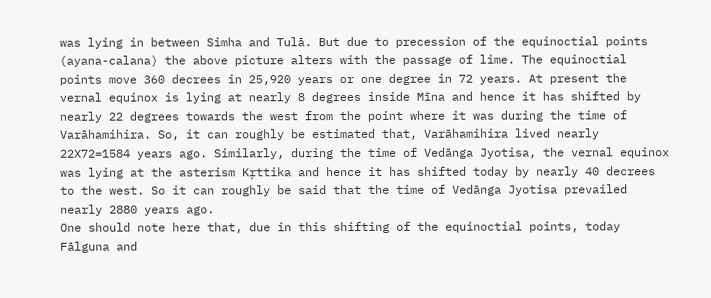was lying in between Simha and Tulā. But due to precession of the equinoctial points (ayana-calana) the above picture alters with the passage of lime. The equinoctial points move 360 decrees in 25,920 years or one degree in 72 years. At present the vernal equinox is lying at nearly 8 degrees inside Mīna and hence it has shifted by nearly 22 degrees towards the west from the point where it was during the time of Varāhamihira. So, it can roughly be estimated that, Varāhamihira lived nearly 22X72=1584 years ago. Similarly, during the time of Vedānga Jyotisa, the vernal equinox was lying at the asterism Kŗttika and hence it has shifted today by nearly 40 decrees to the west. So it can roughly be said that the time of Vedānga Jyotisa prevailed nearly 2880 years ago.
One should note here that, due in this shifting of the equinoctial points, today Fālguna and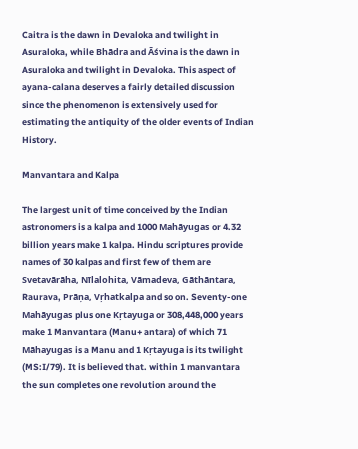Caitra is the dawn in Devaloka and twilight in Asuraloka, while Bhādra and Āśvina is the dawn in Asuraloka and twilight in Devaloka. This aspect of ayana-calana deserves a fairly detailed discussion since the phenomenon is extensively used for estimating the antiquity of the older events of Indian History.

Manvantara and Kalpa

The largest unit of time conceived by the Indian astronomers is a kalpa and 1000 Mahāyugas or 4.32 billion years make 1 kalpa. Hindu scriptures provide names of 30 kalpas and first few of them are Svetavārāha, Nīlalohita, Vāmadeva, Gāthāntara, Raurava, Prāņa, Vŗhatkalpa and so on. Seventy-one Mahāyugas plus one Kŗtayuga or 308,448,000 years make 1 Manvantara (Manu+ antara) of which 71 Māhayugas is a Manu and 1 Kŗtayuga is its twilight (MS:I/79). It is believed that. within 1 manvantara the sun completes one revolution around the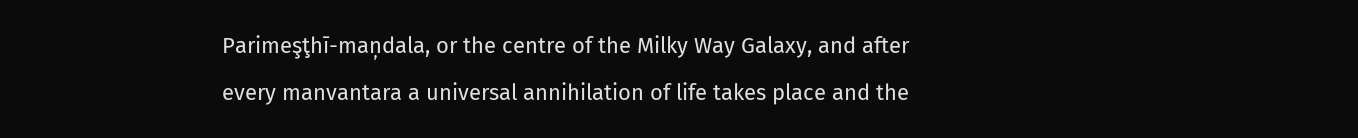Parimeşţhī-maņdala, or the centre of the Milky Way Galaxy, and after every manvantara a universal annihilation of life takes place and the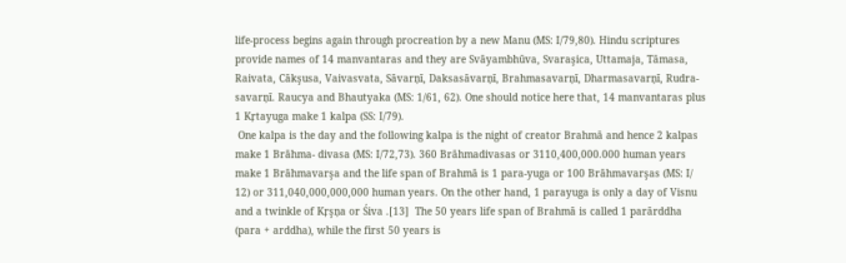life-process begins again through procreation by a new Manu (MS: I/79,80). Hindu scriptures provide names of 14 manvantaras and they are Svāyambhūva, Svaraşica, Uttamaja, Tāmasa, Raivata, Cākşusa, Vaivasvata, Sāvarņī, Daksasāvarņī, Brahmasavarņī, Dharmasavarņī, Rudra-savarņī. Raucya and Bhautyaka (MS: 1/61, 62). One should notice here that, 14 manvantaras plus 1 Kŗtayuga make 1 kalpa (SS: I/79).
 One kalpa is the day and the following kalpa is the night of creator Brahmā and hence 2 kalpas make 1 Brāhma- divasa (MS: I/72,73). 360 Brāhmadivasas or 3110,400,000.000 human years make 1 Brāhmavarşa and the life span of Brahmā is 1 para-yuga or 100 Brāhmavarşas (MS: I/ 12) or 311,040,000,000,000 human years. On the other hand, 1 parayuga is only a day of Visnu and a twinkle of Kŗşņa or Śiva .[13]  The 50 years life span of Brahmā is called 1 parārddha  (para + arddha), while the first 50 years is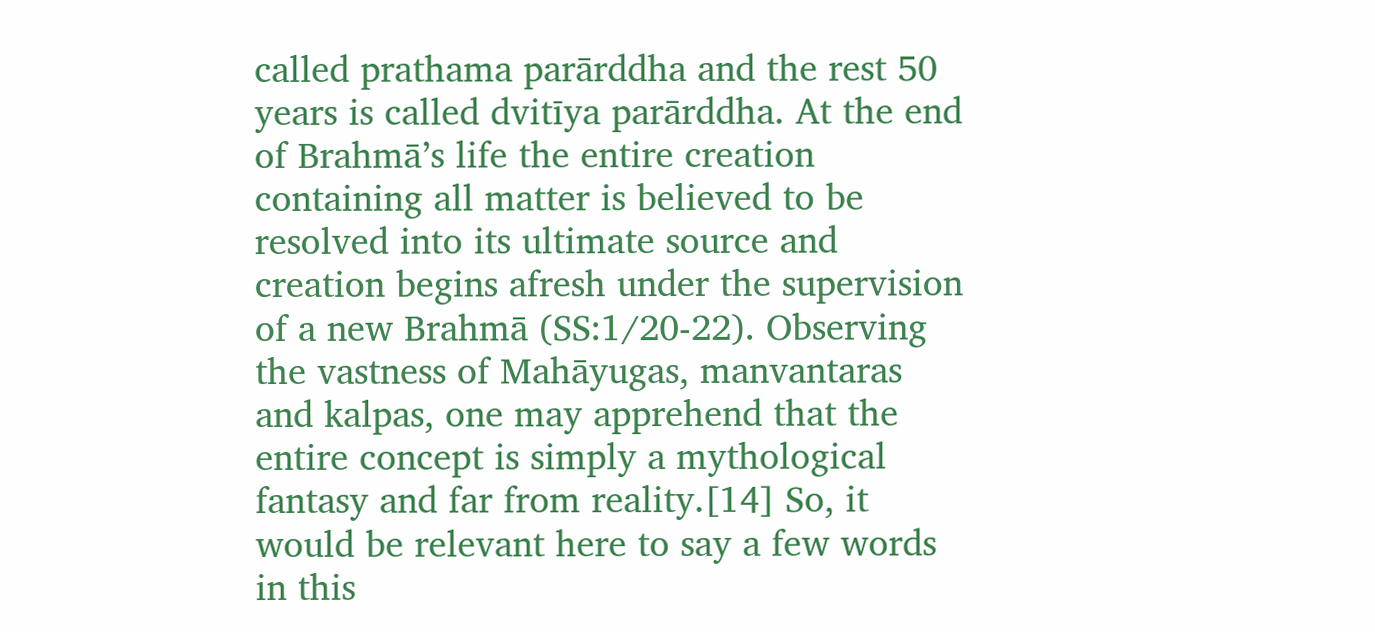called prathama parārddha and the rest 50 years is called dvitīya parārddha. At the end of Brahmā’s life the entire creation containing all matter is believed to be resolved into its ultimate source and creation begins afresh under the supervision of a new Brahmā (SS:1/20-22). Observing the vastness of Mahāyugas, manvantaras and kalpas, one may apprehend that the entire concept is simply a mythological fantasy and far from reality.[14] So, it would be relevant here to say a few words in this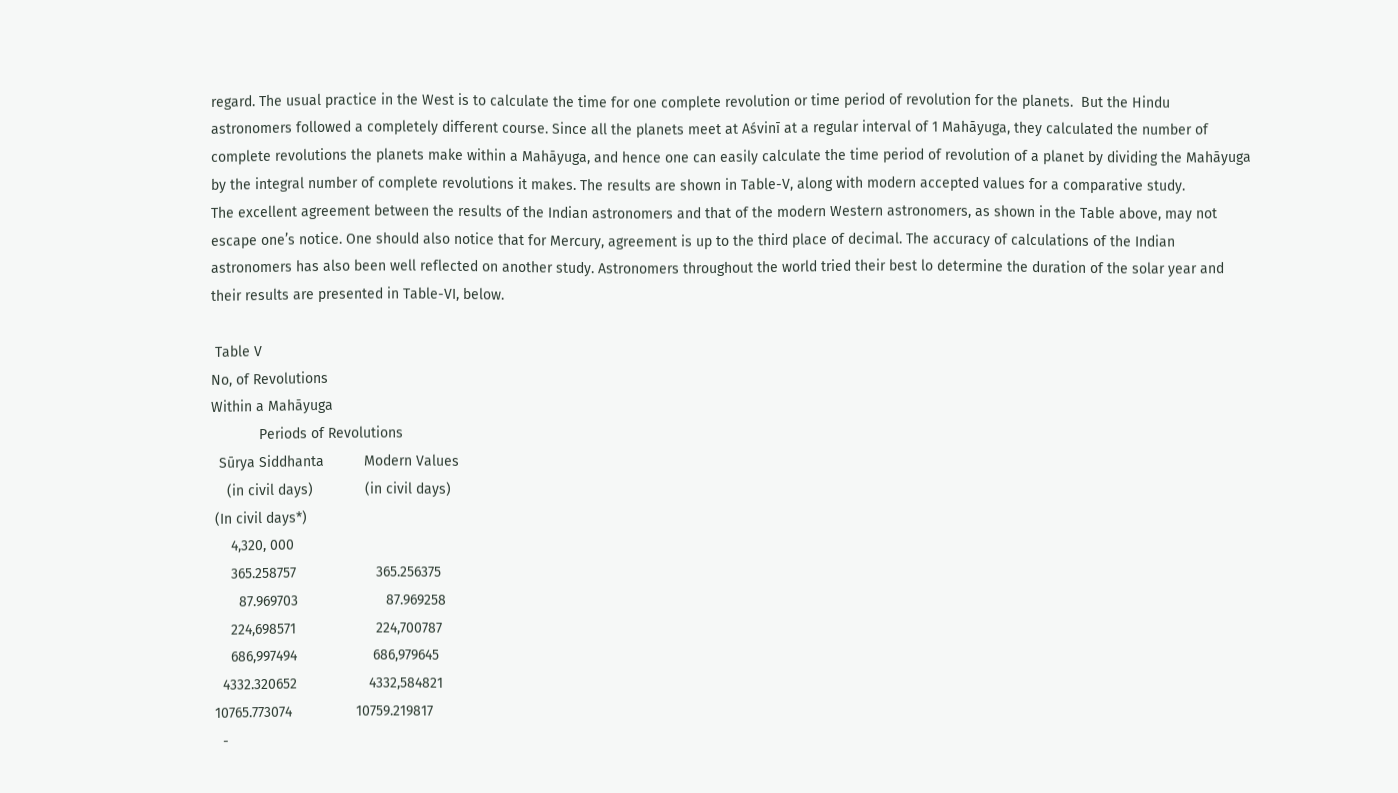regard. The usual practice in the West is to calculate the time for one complete revolution or time period of revolution for the planets.  But the Hindu astronomers followed a completely different course. Since all the planets meet at Aśvinī at a regular interval of 1 Mahāyuga, they calculated the number of complete revolutions the planets make within a Mahāyuga, and hence one can easily calculate the time period of revolution of a planet by dividing the Mahāyuga by the integral number of complete revolutions it makes. The results are shown in Table-V, along with modern accepted values for a comparative study.
The excellent agreement between the results of the Indian astronomers and that of the modern Western astronomers, as shown in the Table above, may not escape one’s notice. One should also notice that for Mercury, agreement is up to the third place of decimal. The accuracy of calculations of the Indian astronomers has also been well reflected on another study. Astronomers throughout the world tried their best lo determine the duration of the solar year and their results are presented in Table-VI, below.

 Table V
No, of Revolutions
Within a Mahāyuga
            Periods of Revolutions
  Sūrya Siddhanta          Modern Values
    (in civil days)             (in civil days)
 (In civil days*)
     4,320, 000
     365.258757                    365.256375
       87.969703                      87.969258
     224,698571                    224,700787
     686,997494                   686,979645
   4332.320652                  4332,584821
 10765.773074                10759.219817
   -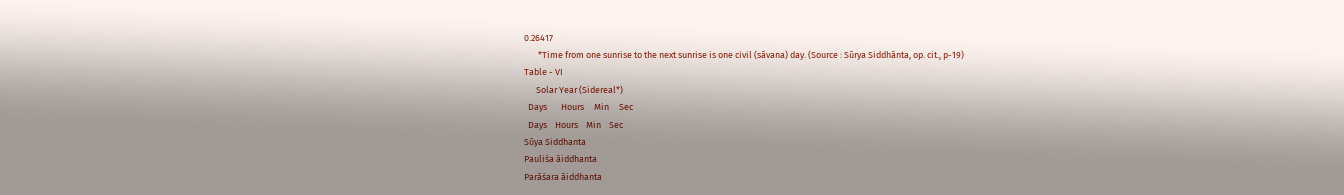0.26417
       *Time from one sunrise to the next sunrise is one civil (sāvana) day. (Source : Sūrya Siddhānta, op. cit., p-19)
Table - VI
      Solar Year (Sidereal*)
  Days       Hours     Min     Sec
  Days    Hours    Min    Sec
Sūya Siddhanta
Pauliśa āiddhanta
Parāśara āiddhanta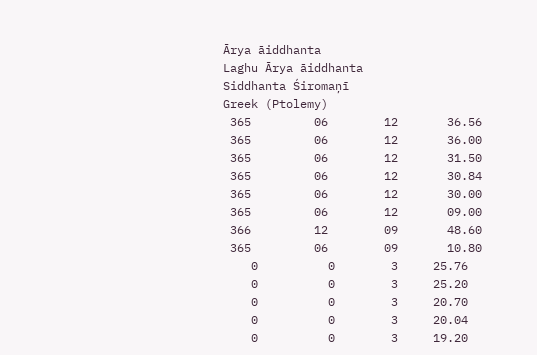Ārya āiddhanta
Laghu Ārya āiddhanta
Siddhanta Śiromaņī
Greek (Ptolemy)
 365         06        12       36.56
 365         06        12       36.00
 365         06        12       31.50
 365         06        12       30.84
 365         06        12       30.00
 365         06        12       09.00
 366         12        09       48.60
 365         06        09       10.80
    0          0        3     25.76
    0          0        3     25.20
    0          0        3     20.70
    0          0        3     20.04
    0          0        3     19.20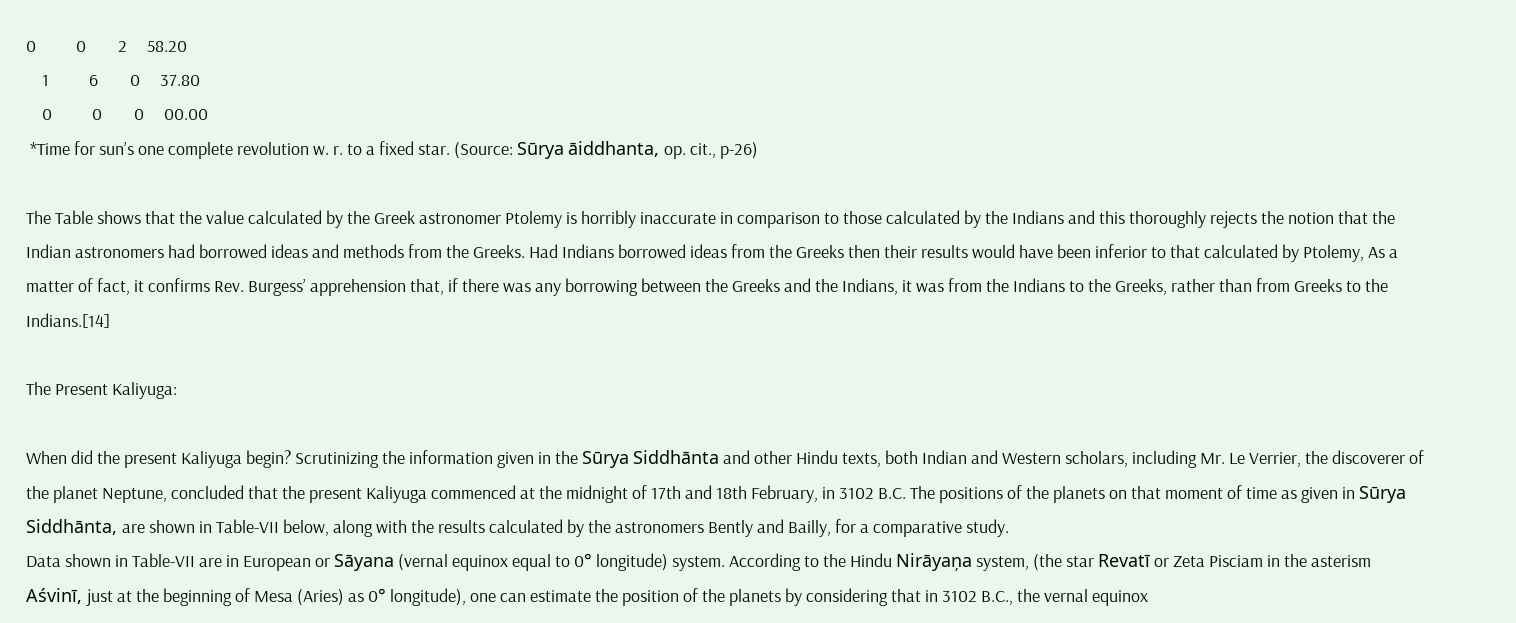0          0        2     58.20
    1          6        0     37.80
    0          0        0     00.00
 *Time for sun’s one complete revolution w. r. to a fixed star. (Source: Sūrya āiddhanta, op. cit., p-26)

The Table shows that the value calculated by the Greek astronomer Ptolemy is horribly inaccurate in comparison to those calculated by the Indians and this thoroughly rejects the notion that the Indian astronomers had borrowed ideas and methods from the Greeks. Had Indians borrowed ideas from the Greeks then their results would have been inferior to that calculated by Ptolemy, As a matter of fact, it confirms Rev. Burgess’ apprehension that, if there was any borrowing between the Greeks and the Indians, it was from the Indians to the Greeks, rather than from Greeks to the Indians.[14]

The Present Kaliyuga:

When did the present Kaliyuga begin? Scrutinizing the information given in the Sūrya Siddhānta and other Hindu texts, both Indian and Western scholars, including Mr. Le Verrier, the discoverer of the planet Neptune, concluded that the present Kaliyuga commenced at the midnight of 17th and 18th February, in 3102 B.C. The positions of the planets on that moment of time as given in Sūrya Siddhānta, are shown in Table-VII below, along with the results calculated by the astronomers Bently and Bailly, for a comparative study.
Data shown in Table-VII are in European or Sāyana (vernal equinox equal to 0° longitude) system. According to the Hindu Nirāyaņa system, (the star Revatī or Zeta Pisciam in the asterism Aśvinī, just at the beginning of Mesa (Aries) as 0° longitude), one can estimate the position of the planets by considering that in 3102 B.C., the vernal equinox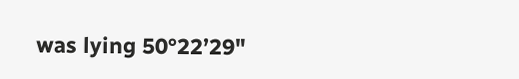was lying 50°22’29"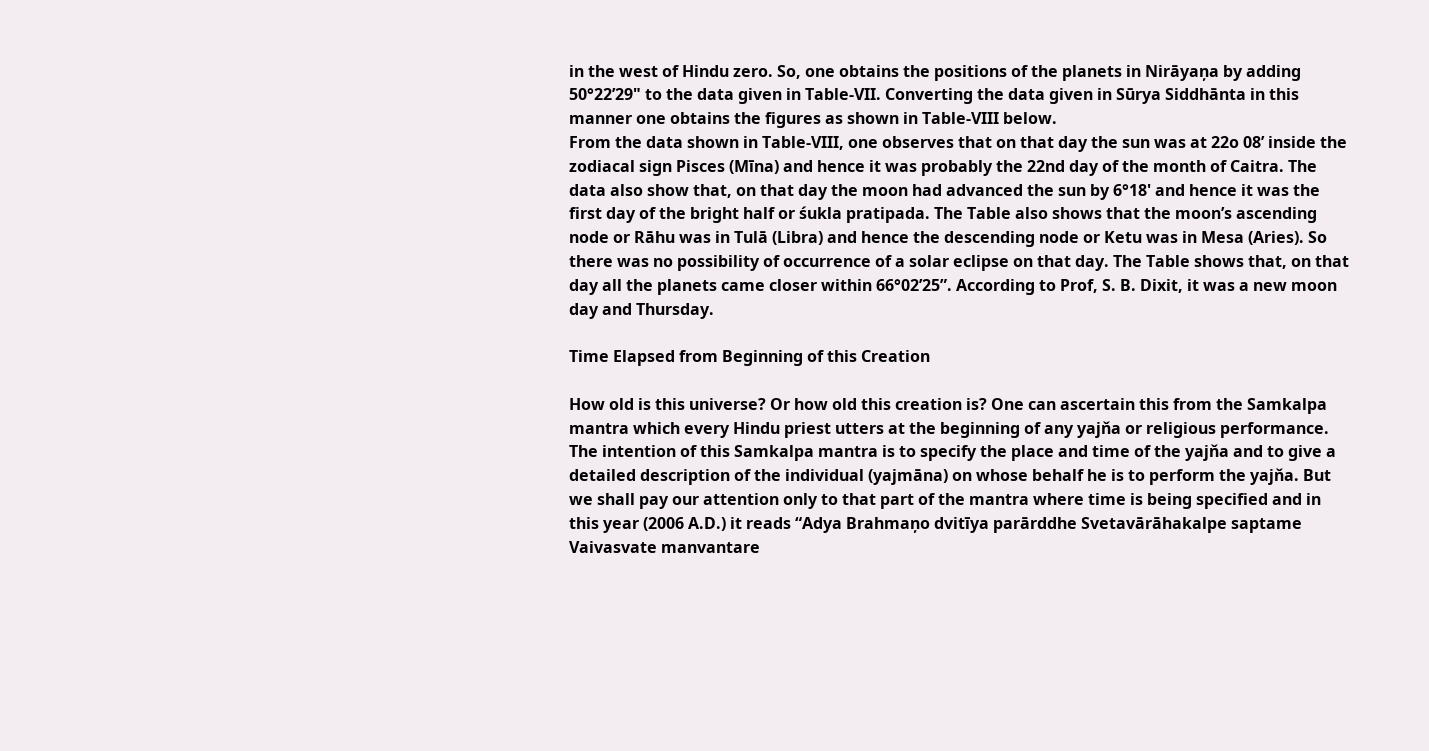in the west of Hindu zero. So, one obtains the positions of the planets in Nirāyaņa by adding 50°22’29" to the data given in Table-VII. Converting the data given in Sūrya Siddhānta in this manner one obtains the figures as shown in Table-VIII below.
From the data shown in Table-VIII, one observes that on that day the sun was at 22o 08’ inside the zodiacal sign Pisces (Mīna) and hence it was probably the 22nd day of the month of Caitra. The data also show that, on that day the moon had advanced the sun by 6°18' and hence it was the first day of the bright half or śukla pratipada. The Table also shows that the moon’s ascending node or Rāhu was in Tulā (Libra) and hence the descending node or Ketu was in Mesa (Aries). So there was no possibility of occurrence of a solar eclipse on that day. The Table shows that, on that day all the planets came closer within 66°02’25”. According to Prof, S. B. Dixit, it was a new moon day and Thursday.

Time Elapsed from Beginning of this Creation

How old is this universe? Or how old this creation is? One can ascertain this from the Samkalpa mantra which every Hindu priest utters at the beginning of any yajňa or religious performance. The intention of this Samkalpa mantra is to specify the place and time of the yajňa and to give a detailed description of the individual (yajmāna) on whose behalf he is to perform the yajňa. But we shall pay our attention only to that part of the mantra where time is being specified and in this year (2006 A.D.) it reads “Adya Brahmaņo dvitīya parārddhe Svetavārāhakalpe saptame Vaivasvate manvantare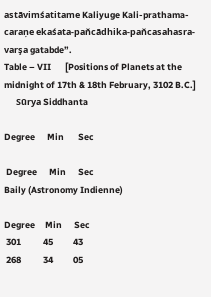astāvimśatitame Kaliyuge Kali-prathama-caraņe ekaśata-paňcādhika-paňcasahasra-varşa gatabde”.
Table – VII       [Positions of Planets at the midnight of 17th & 18th February, 3102 B.C.]
      Sūrya Siddhanta

Degree      Min       Sec

 Degree      Min      Sec
Baily (Astronomy Indienne)

Degree     Min      Sec
 301           45          43
 268           34          05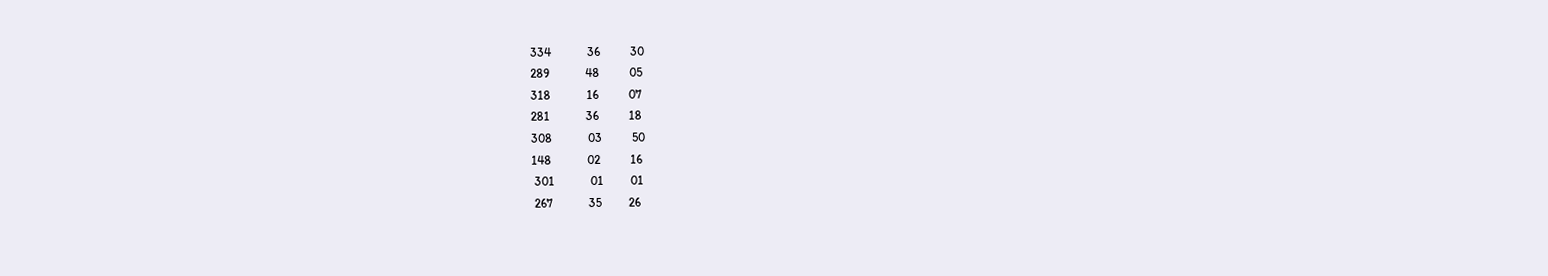334            36          30
289            48          05
318            16          07
281            36          18
308            03          50
148            02          16
 301            01         01
 267            35         26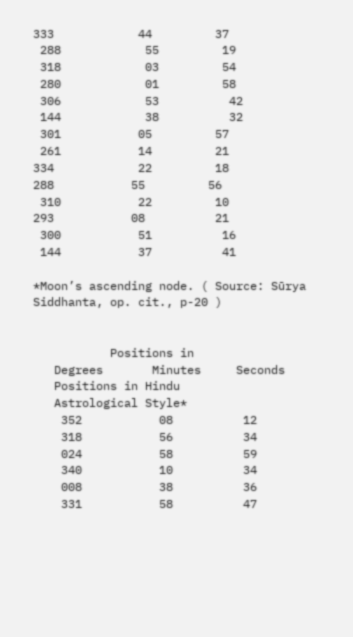333            44         37
 288            55         19
 318            03         54
 280            01         58
 306            53          42
 144            38          32
 301           05         57
 261           14         21
334            22         18
288           55         56
 310           22         10
293           08          21
 300           51          16
 144           37          41

*Moon’s ascending node. ( Source: Sūrya Siddhanta, op. cit., p-20 )


           Positions in
   Degrees       Minutes     Seconds
   Positions in Hindu
   Astrological Style*
    352           08          12
    318           56          34
    024           58          59
    340           10          34
    008           38          36
    331           58          47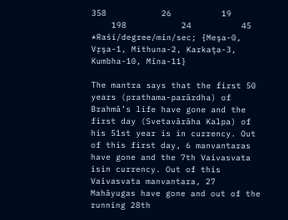358           26          19
    198           24          45
*Raśi/degree/min/sec; {Meşa-0, Vŗşa-1, Mithuna-2, Karkaţa-3,  Kumbha-10, Mīna-11}

The mantra says that the first 50 years (prathama-parārdha) of Brahmā’s life have gone and the first day (Svetavārāha Kalpa) of his 51st year is in currency. Out of this first day, 6 manvantaras have gone and the 7th Vaivasvata isin currency. Out of this Vaivasvata manvantara, 27 Mahāyugas have gone and out of the running 28th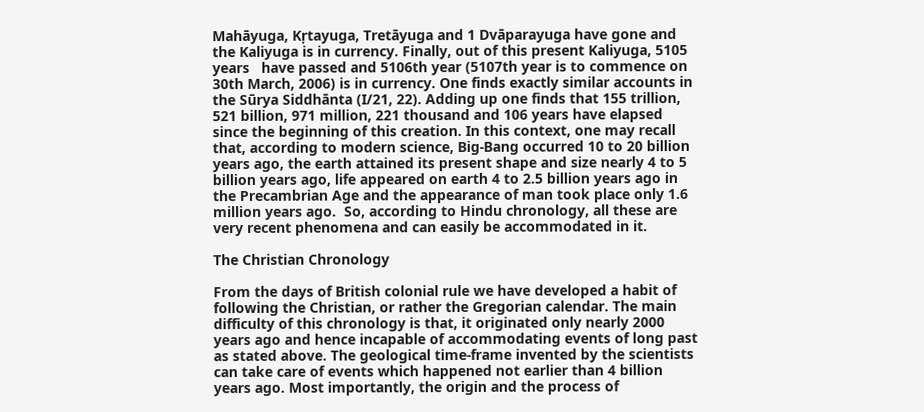Mahāyuga, Kŗtayuga, Tretāyuga and 1 Dvāparayuga have gone and the Kaliyuga is in currency. Finally, out of this present Kaliyuga, 5105 years   have passed and 5106th year (5107th year is to commence on 30th March, 2006) is in currency. One finds exactly similar accounts in the Sūrya Siddhānta (I/21, 22). Adding up one finds that 155 trillion, 521 billion, 971 million, 221 thousand and 106 years have elapsed since the beginning of this creation. In this context, one may recall that, according to modern science, Big-Bang occurred 10 to 20 billion years ago, the earth attained its present shape and size nearly 4 to 5 billion years ago, life appeared on earth 4 to 2.5 billion years ago in the Precambrian Age and the appearance of man took place only 1.6 million years ago.  So, according to Hindu chronology, all these are very recent phenomena and can easily be accommodated in it.

The Christian Chronology

From the days of British colonial rule we have developed a habit of following the Christian, or rather the Gregorian calendar. The main difficulty of this chronology is that, it originated only nearly 2000 years ago and hence incapable of accommodating events of long past as stated above. The geological time-frame invented by the scientists can take care of events which happened not earlier than 4 billion years ago. Most importantly, the origin and the process of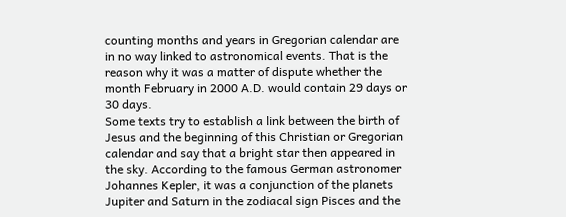counting months and years in Gregorian calendar are in no way linked to astronomical events. That is the reason why it was a matter of dispute whether the month February in 2000 A.D. would contain 29 days or 30 days.
Some texts try to establish a link between the birth of Jesus and the beginning of this Christian or Gregorian calendar and say that a bright star then appeared in the sky. According to the famous German astronomer Johannes Kepler, it was a conjunction of the planets Jupiter and Saturn in the zodiacal sign Pisces and the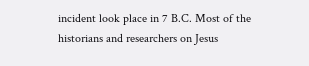incident look place in 7 B.C. Most of the historians and researchers on Jesus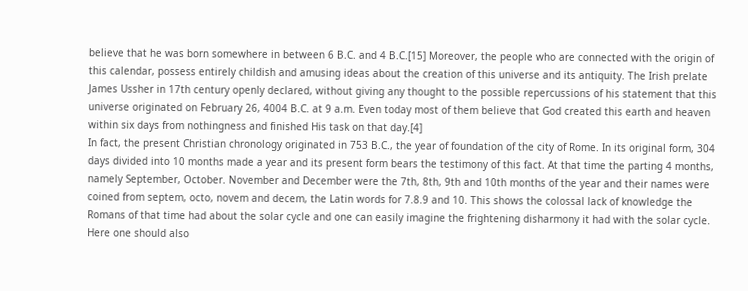believe that he was born somewhere in between 6 B.C. and 4 B.C.[15] Moreover, the people who are connected with the origin of this calendar, possess entirely childish and amusing ideas about the creation of this universe and its antiquity. The Irish prelate James Ussher in 17th century openly declared, without giving any thought to the possible repercussions of his statement that this universe originated on February 26, 4004 B.C. at 9 a.m. Even today most of them believe that God created this earth and heaven within six days from nothingness and finished His task on that day.[4]
In fact, the present Christian chronology originated in 753 B.C., the year of foundation of the city of Rome. In its original form, 304 days divided into 10 months made a year and its present form bears the testimony of this fact. At that time the parting 4 months, namely September, October. November and December were the 7th, 8th, 9th and 10th months of the year and their names were coined from septem, octo, novem and decem, the Latin words for 7.8.9 and 10. This shows the colossal lack of knowledge the Romans of that time had about the solar cycle and one can easily imagine the frightening disharmony it had with the solar cycle. Here one should also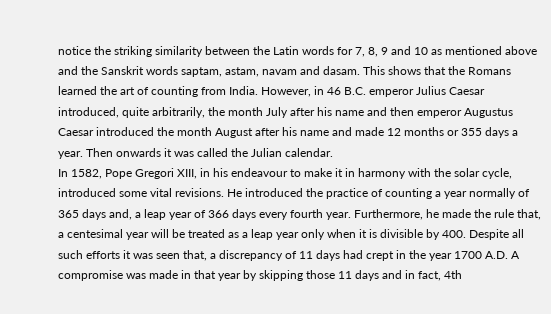notice the striking similarity between the Latin words for 7, 8, 9 and 10 as mentioned above and the Sanskrit words saptam, astam, navam and dasam. This shows that the Romans learned the art of counting from India. However, in 46 B.C. emperor Julius Caesar introduced, quite arbitrarily, the month July after his name and then emperor Augustus Caesar introduced the month August after his name and made 12 months or 355 days a year. Then onwards it was called the Julian calendar.
In 1582, Pope Gregori XIII, in his endeavour to make it in harmony with the solar cycle, introduced some vital revisions. He introduced the practice of counting a year normally of 365 days and, a leap year of 366 days every fourth year. Furthermore, he made the rule that, a centesimal year will be treated as a leap year only when it is divisible by 400. Despite all such efforts it was seen that, a discrepancy of 11 days had crept in the year 1700 A.D. A compromise was made in that year by skipping those 11 days and in fact, 4th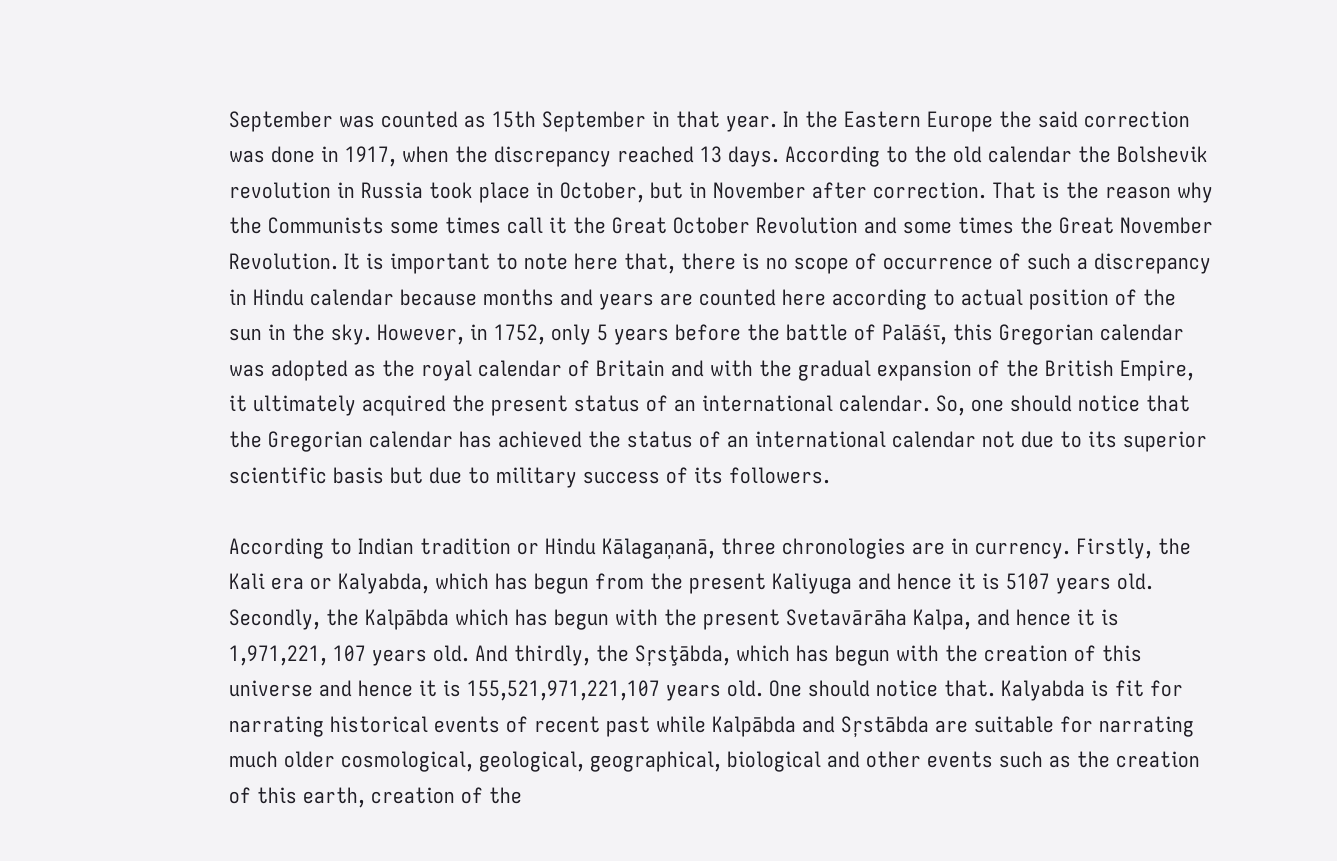September was counted as 15th September in that year. In the Eastern Europe the said correction was done in 1917, when the discrepancy reached 13 days. According to the old calendar the Bolshevik revolution in Russia took place in October, but in November after correction. That is the reason why the Communists some times call it the Great October Revolution and some times the Great November Revolution. It is important to note here that, there is no scope of occurrence of such a discrepancy in Hindu calendar because months and years are counted here according to actual position of the sun in the sky. However, in 1752, only 5 years before the battle of Palāśī, this Gregorian calendar was adopted as the royal calendar of Britain and with the gradual expansion of the British Empire, it ultimately acquired the present status of an international calendar. So, one should notice that the Gregorian calendar has achieved the status of an international calendar not due to its superior scientific basis but due to military success of its followers.

According to Indian tradition or Hindu Kālagaņanā, three chronologies are in currency. Firstly, the Kali era or Kalyabda, which has begun from the present Kaliyuga and hence it is 5107 years old.  Secondly, the Kalpābda which has begun with the present Svetavārāha Kalpa, and hence it is 1,971,221, 107 years old. And thirdly, the Sŗsţābda, which has begun with the creation of this universe and hence it is 155,521,971,221,107 years old. One should notice that. Kalyabda is fit for narrating historical events of recent past while Kalpābda and Sŗstābda are suitable for narrating much older cosmological, geological, geographical, biological and other events such as the creation of this earth, creation of the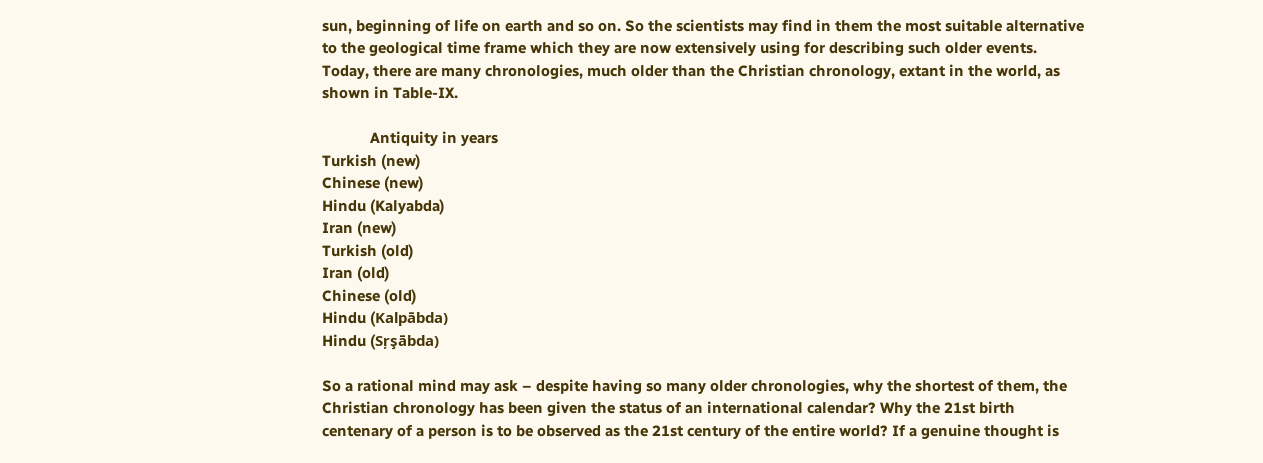sun, beginning of life on earth and so on. So the scientists may find in them the most suitable alternative to the geological time frame which they are now extensively using for describing such older events. Today, there are many chronologies, much older than the Christian chronology, extant in the world, as shown in Table-IX.

            Antiquity in years
Turkish (new)
Chinese (new)
Hindu (Kalyabda)
Iran (new)
Turkish (old)
Iran (old)
Chinese (old)
Hindu (Kalpābda)
Hindu (Sŗşābda)

So a rational mind may ask – despite having so many older chronologies, why the shortest of them, the Christian chronology has been given the status of an international calendar? Why the 21st birth centenary of a person is to be observed as the 21st century of the entire world? If a genuine thought is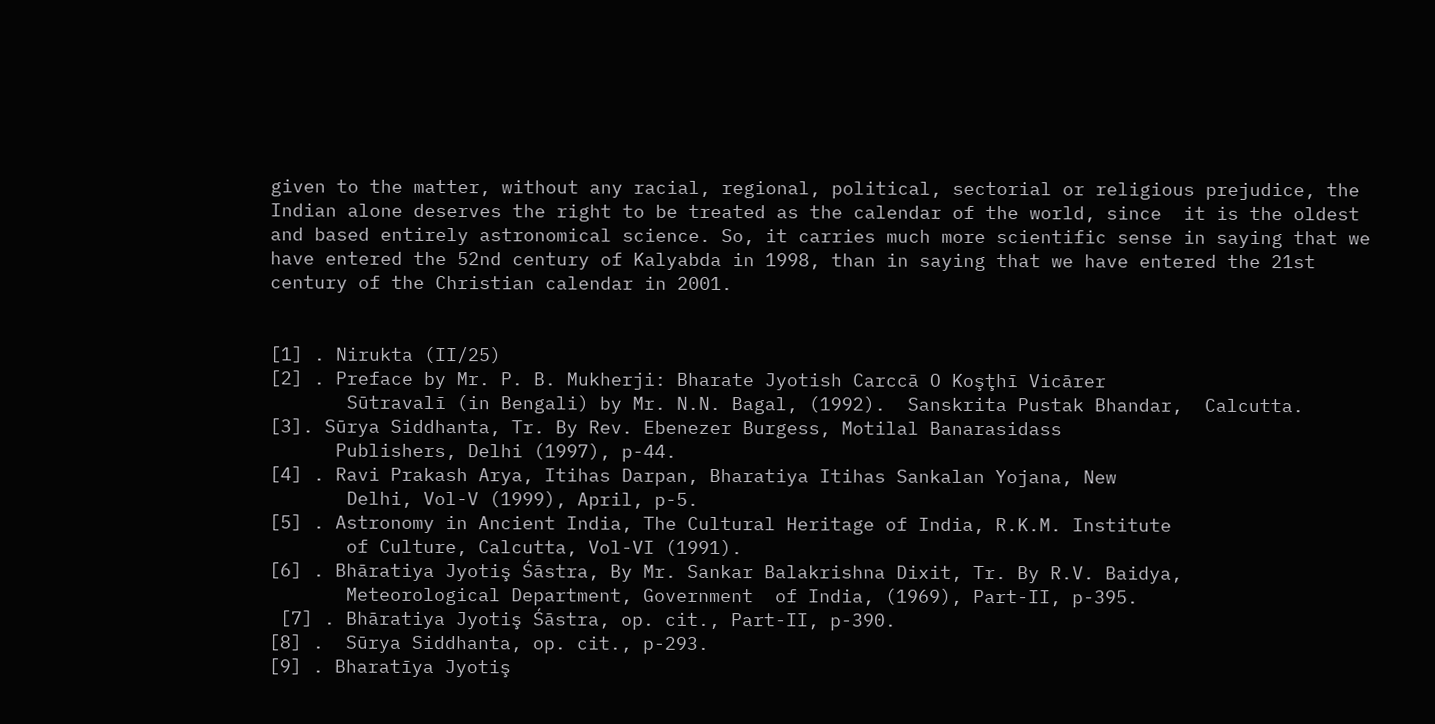given to the matter, without any racial, regional, political, sectorial or religious prejudice, the Indian alone deserves the right to be treated as the calendar of the world, since  it is the oldest and based entirely astronomical science. So, it carries much more scientific sense in saying that we have entered the 52nd century of Kalyabda in 1998, than in saying that we have entered the 21st century of the Christian calendar in 2001.


[1] . Nirukta (II/25)
[2] . Preface by Mr. P. B. Mukherji: Bharate Jyotish Carccā O Koşţhī Vicārer
       Sūtravalī (in Bengali) by Mr. N.N. Bagal, (1992).  Sanskrita Pustak Bhandar,  Calcutta.
[3]. Sūrya Siddhanta, Tr. By Rev. Ebenezer Burgess, Motilal Banarasidass
      Publishers, Delhi (1997), p-44.
[4] . Ravi Prakash Arya, Itihas Darpan, Bharatiya Itihas Sankalan Yojana, New
       Delhi, Vol-V (1999), April, p-5.
[5] . Astronomy in Ancient India, The Cultural Heritage of India, R.K.M. Institute
       of Culture, Calcutta, Vol-VI (1991).
[6] . Bhāratiya Jyotiş Śāstra, By Mr. Sankar Balakrishna Dixit, Tr. By R.V. Baidya,
       Meteorological Department, Government  of India, (1969), Part-II, p-395.
 [7] . Bhāratiya Jyotiş Śāstra, op. cit., Part-II, p-390.
[8] .  Sūrya Siddhanta, op. cit., p-293.
[9] . Bharatīya Jyotiş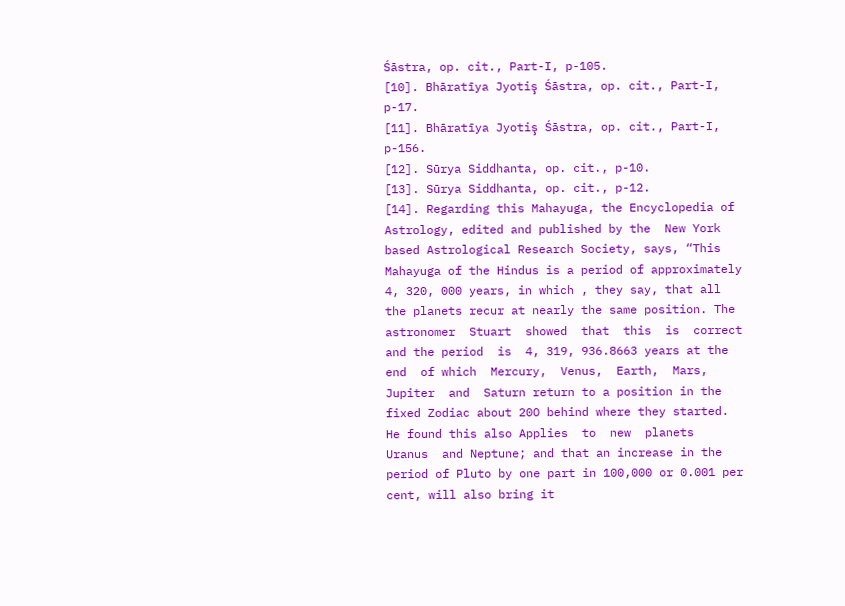Śāstra, op. cit., Part-I, p-105.
[10]. Bhāratīya Jyotiş Śāstra, op. cit., Part-I, p-17.
[11]. Bhāratīya Jyotiş Śāstra, op. cit., Part-I, p-156.
[12]. Sūrya Siddhanta, op. cit., p-10.
[13]. Sūrya Siddhanta, op. cit., p-12.
[14]. Regarding this Mahayuga, the Encyclopedia of Astrology, edited and published by the  New York  based Astrological Research Society, says, “This Mahayuga of the Hindus is a period of approximately 4, 320, 000 years, in which , they say, that all the planets recur at nearly the same position. The astronomer  Stuart  showed  that  this  is  correct and the period  is  4, 319, 936.8663 years at the end  of which  Mercury,  Venus,  Earth,  Mars,  Jupiter  and  Saturn return to a position in the fixed Zodiac about 20O behind where they started. He found this also Applies  to  new  planets  Uranus  and Neptune; and that an increase in the period of Pluto by one part in 100,000 or 0.001 per cent, will also bring it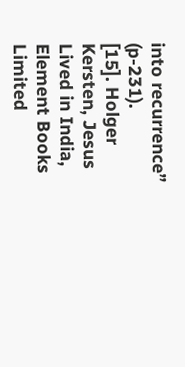into recurrence” (p-231).
[15]. Holger Kersten, Jesus Lived in India, Element Books Limited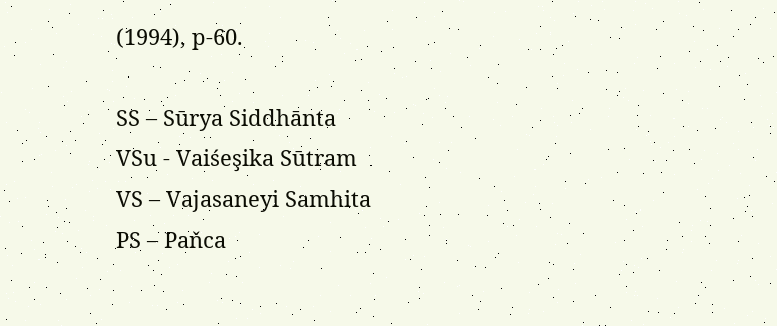(1994), p-60.

SS – Sūrya Siddhānta
VSu - Vaiśeşika Sūtram
VS – Vajasaneyi Samhita
PS – Paňca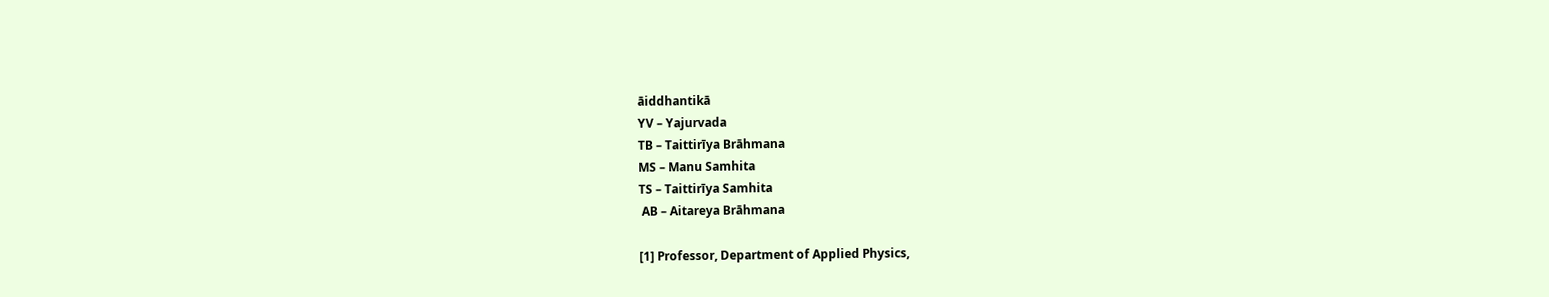āiddhantikā
YV – Yajurvada
TB – Taittirīya Brāhmana
MS – Manu Samhita
TS – Taittirīya Samhita
 AB – Aitareya Brāhmana

[1] Professor, Department of Applied Physics,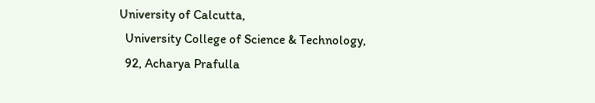University of Calcutta,
  University College of Science & Technology,
  92, Acharya Prafulla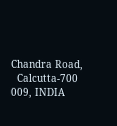Chandra Road,
  Calcutta-700 009, INDIA